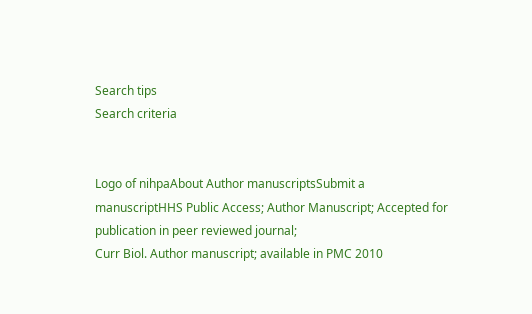Search tips
Search criteria


Logo of nihpaAbout Author manuscriptsSubmit a manuscriptHHS Public Access; Author Manuscript; Accepted for publication in peer reviewed journal;
Curr Biol. Author manuscript; available in PMC 2010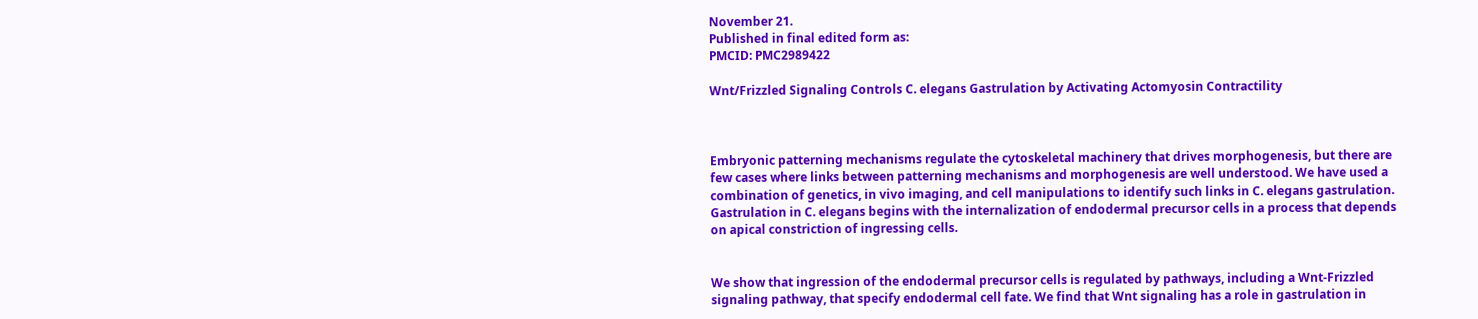November 21.
Published in final edited form as:
PMCID: PMC2989422

Wnt/Frizzled Signaling Controls C. elegans Gastrulation by Activating Actomyosin Contractility



Embryonic patterning mechanisms regulate the cytoskeletal machinery that drives morphogenesis, but there are few cases where links between patterning mechanisms and morphogenesis are well understood. We have used a combination of genetics, in vivo imaging, and cell manipulations to identify such links in C. elegans gastrulation. Gastrulation in C. elegans begins with the internalization of endodermal precursor cells in a process that depends on apical constriction of ingressing cells.


We show that ingression of the endodermal precursor cells is regulated by pathways, including a Wnt-Frizzled signaling pathway, that specify endodermal cell fate. We find that Wnt signaling has a role in gastrulation in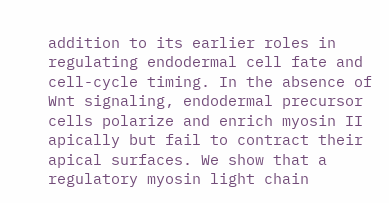addition to its earlier roles in regulating endodermal cell fate and cell-cycle timing. In the absence of Wnt signaling, endodermal precursor cells polarize and enrich myosin II apically but fail to contract their apical surfaces. We show that a regulatory myosin light chain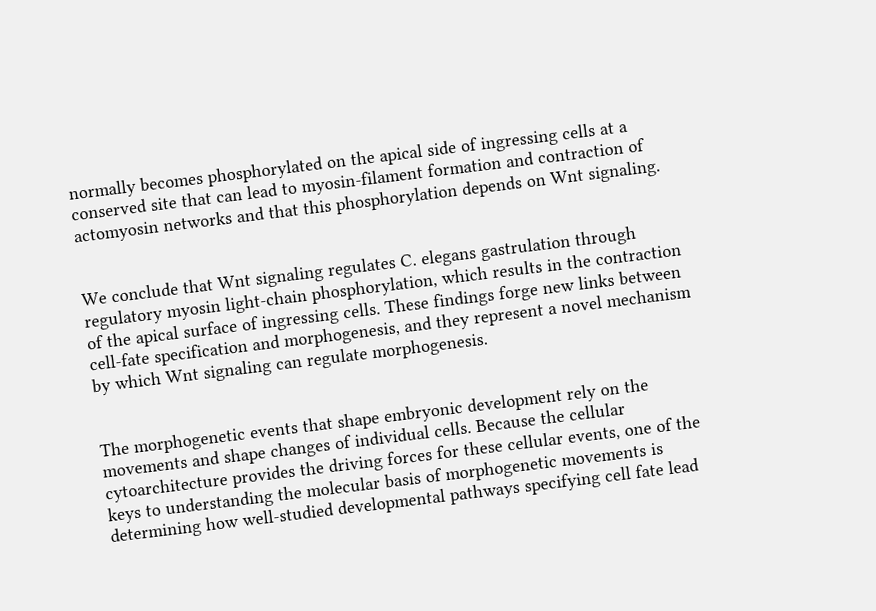normally becomes phosphorylated on the apical side of ingressing cells at a conserved site that can lead to myosin-filament formation and contraction of actomyosin networks and that this phosphorylation depends on Wnt signaling.


We conclude that Wnt signaling regulates C. elegans gastrulation through regulatory myosin light-chain phosphorylation, which results in the contraction of the apical surface of ingressing cells. These findings forge new links between cell-fate specification and morphogenesis, and they represent a novel mechanism by which Wnt signaling can regulate morphogenesis.


The morphogenetic events that shape embryonic development rely on the movements and shape changes of individual cells. Because the cellular cytoarchitecture provides the driving forces for these cellular events, one of the keys to understanding the molecular basis of morphogenetic movements is determining how well-studied developmental pathways specifying cell fate lead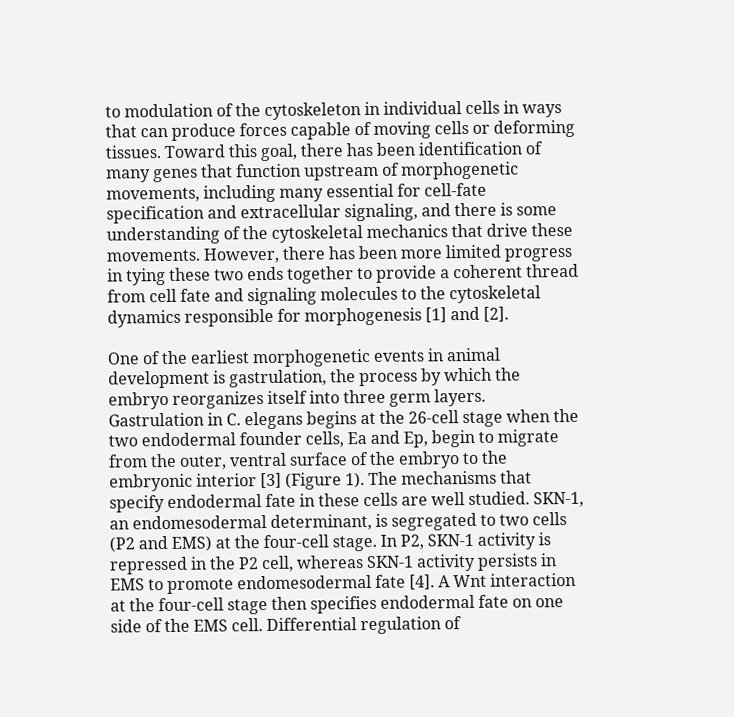to modulation of the cytoskeleton in individual cells in ways that can produce forces capable of moving cells or deforming tissues. Toward this goal, there has been identification of many genes that function upstream of morphogenetic movements, including many essential for cell-fate specification and extracellular signaling, and there is some understanding of the cytoskeletal mechanics that drive these movements. However, there has been more limited progress in tying these two ends together to provide a coherent thread from cell fate and signaling molecules to the cytoskeletal dynamics responsible for morphogenesis [1] and [2].

One of the earliest morphogenetic events in animal development is gastrulation, the process by which the embryo reorganizes itself into three germ layers. Gastrulation in C. elegans begins at the 26-cell stage when the two endodermal founder cells, Ea and Ep, begin to migrate from the outer, ventral surface of the embryo to the embryonic interior [3] (Figure 1). The mechanisms that specify endodermal fate in these cells are well studied. SKN-1, an endomesodermal determinant, is segregated to two cells (P2 and EMS) at the four-cell stage. In P2, SKN-1 activity is repressed in the P2 cell, whereas SKN-1 activity persists in EMS to promote endomesodermal fate [4]. A Wnt interaction at the four-cell stage then specifies endodermal fate on one side of the EMS cell. Differential regulation of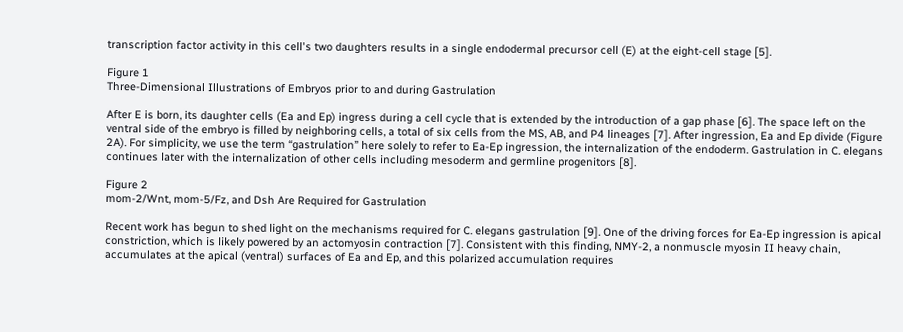transcription factor activity in this cell's two daughters results in a single endodermal precursor cell (E) at the eight-cell stage [5].

Figure 1
Three-Dimensional Illustrations of Embryos prior to and during Gastrulation

After E is born, its daughter cells (Ea and Ep) ingress during a cell cycle that is extended by the introduction of a gap phase [6]. The space left on the ventral side of the embryo is filled by neighboring cells, a total of six cells from the MS, AB, and P4 lineages [7]. After ingression, Ea and Ep divide (Figure 2A). For simplicity, we use the term “gastrulation” here solely to refer to Ea-Ep ingression, the internalization of the endoderm. Gastrulation in C. elegans continues later with the internalization of other cells including mesoderm and germline progenitors [8].

Figure 2
mom-2/Wnt, mom-5/Fz, and Dsh Are Required for Gastrulation

Recent work has begun to shed light on the mechanisms required for C. elegans gastrulation [9]. One of the driving forces for Ea-Ep ingression is apical constriction, which is likely powered by an actomyosin contraction [7]. Consistent with this finding, NMY-2, a nonmuscle myosin II heavy chain, accumulates at the apical (ventral) surfaces of Ea and Ep, and this polarized accumulation requires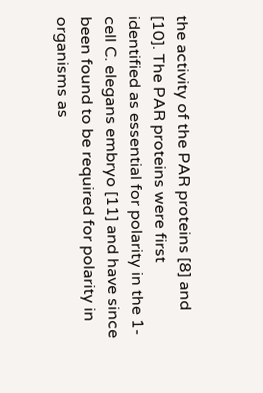the activity of the PAR proteins [8] and [10]. The PAR proteins were first identified as essential for polarity in the 1-cell C. elegans embryo [11] and have since been found to be required for polarity in organisms as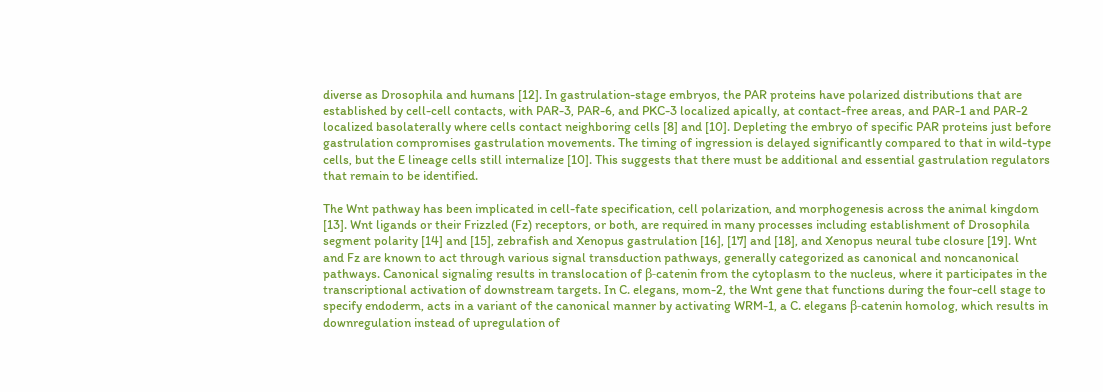diverse as Drosophila and humans [12]. In gastrulation-stage embryos, the PAR proteins have polarized distributions that are established by cell-cell contacts, with PAR-3, PAR-6, and PKC-3 localized apically, at contact-free areas, and PAR-1 and PAR-2 localized basolaterally where cells contact neighboring cells [8] and [10]. Depleting the embryo of specific PAR proteins just before gastrulation compromises gastrulation movements. The timing of ingression is delayed significantly compared to that in wild-type cells, but the E lineage cells still internalize [10]. This suggests that there must be additional and essential gastrulation regulators that remain to be identified.

The Wnt pathway has been implicated in cell-fate specification, cell polarization, and morphogenesis across the animal kingdom [13]. Wnt ligands or their Frizzled (Fz) receptors, or both, are required in many processes including establishment of Drosophila segment polarity [14] and [15], zebrafish and Xenopus gastrulation [16], [17] and [18], and Xenopus neural tube closure [19]. Wnt and Fz are known to act through various signal transduction pathways, generally categorized as canonical and noncanonical pathways. Canonical signaling results in translocation of β-catenin from the cytoplasm to the nucleus, where it participates in the transcriptional activation of downstream targets. In C. elegans, mom-2, the Wnt gene that functions during the four-cell stage to specify endoderm, acts in a variant of the canonical manner by activating WRM-1, a C. elegans β-catenin homolog, which results in downregulation instead of upregulation of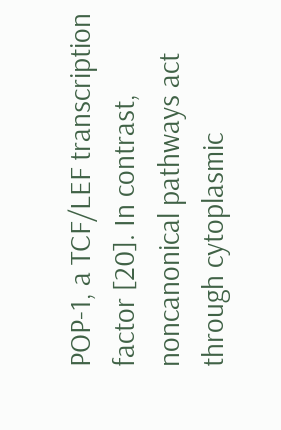POP-1, a TCF/LEF transcription factor [20]. In contrast, noncanonical pathways act through cytoplasmic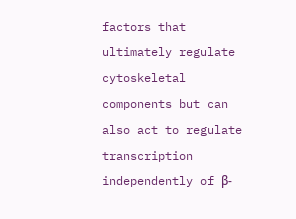factors that ultimately regulate cytoskeletal components but can also act to regulate transcription independently of β-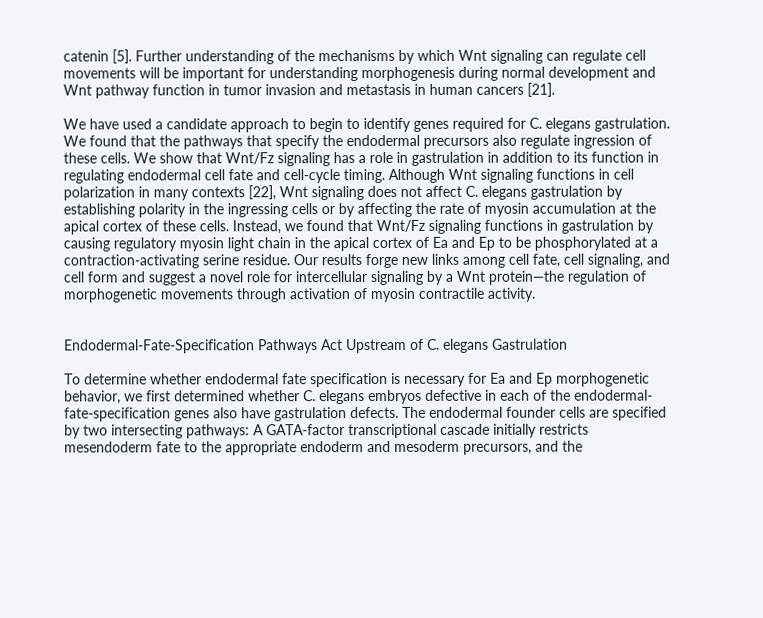catenin [5]. Further understanding of the mechanisms by which Wnt signaling can regulate cell movements will be important for understanding morphogenesis during normal development and Wnt pathway function in tumor invasion and metastasis in human cancers [21].

We have used a candidate approach to begin to identify genes required for C. elegans gastrulation. We found that the pathways that specify the endodermal precursors also regulate ingression of these cells. We show that Wnt/Fz signaling has a role in gastrulation in addition to its function in regulating endodermal cell fate and cell-cycle timing. Although Wnt signaling functions in cell polarization in many contexts [22], Wnt signaling does not affect C. elegans gastrulation by establishing polarity in the ingressing cells or by affecting the rate of myosin accumulation at the apical cortex of these cells. Instead, we found that Wnt/Fz signaling functions in gastrulation by causing regulatory myosin light chain in the apical cortex of Ea and Ep to be phosphorylated at a contraction-activating serine residue. Our results forge new links among cell fate, cell signaling, and cell form and suggest a novel role for intercellular signaling by a Wnt protein—the regulation of morphogenetic movements through activation of myosin contractile activity.


Endodermal-Fate-Specification Pathways Act Upstream of C. elegans Gastrulation

To determine whether endodermal fate specification is necessary for Ea and Ep morphogenetic behavior, we first determined whether C. elegans embryos defective in each of the endodermal-fate-specification genes also have gastrulation defects. The endodermal founder cells are specified by two intersecting pathways: A GATA-factor transcriptional cascade initially restricts mesendoderm fate to the appropriate endoderm and mesoderm precursors, and the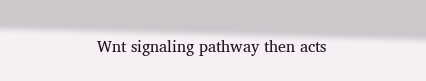Wnt signaling pathway then acts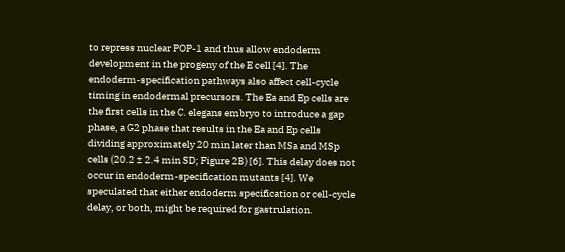to repress nuclear POP-1 and thus allow endoderm development in the progeny of the E cell [4]. The endoderm-specification pathways also affect cell-cycle timing in endodermal precursors. The Ea and Ep cells are the first cells in the C. elegans embryo to introduce a gap phase, a G2 phase that results in the Ea and Ep cells dividing approximately 20 min later than MSa and MSp cells (20.2 ± 2.4 min SD; Figure 2B) [6]. This delay does not occur in endoderm-specification mutants [4]. We speculated that either endoderm specification or cell-cycle delay, or both, might be required for gastrulation.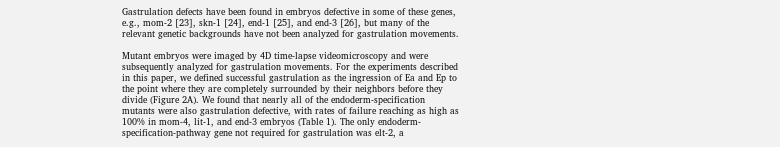Gastrulation defects have been found in embryos defective in some of these genes, e.g., mom-2 [23], skn-1 [24], end-1 [25], and end-3 [26], but many of the relevant genetic backgrounds have not been analyzed for gastrulation movements.

Mutant embryos were imaged by 4D time-lapse videomicroscopy and were subsequently analyzed for gastrulation movements. For the experiments described in this paper, we defined successful gastrulation as the ingression of Ea and Ep to the point where they are completely surrounded by their neighbors before they divide (Figure 2A). We found that nearly all of the endoderm-specification mutants were also gastrulation defective, with rates of failure reaching as high as 100% in mom-4, lit-1, and end-3 embryos (Table 1). The only endoderm-specification-pathway gene not required for gastrulation was elt-2, a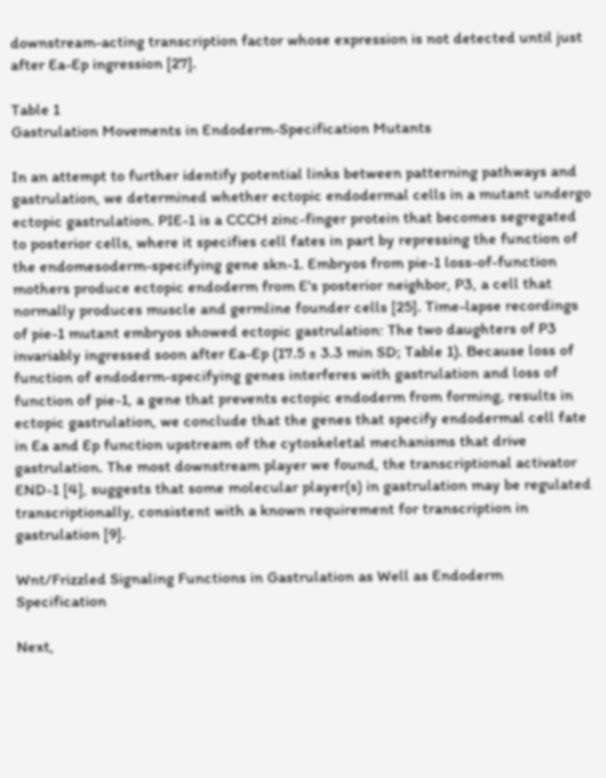downstream-acting transcription factor whose expression is not detected until just after Ea-Ep ingression [27].

Table 1
Gastrulation Movements in Endoderm-Specification Mutants

In an attempt to further identify potential links between patterning pathways and gastrulation, we determined whether ectopic endodermal cells in a mutant undergo ectopic gastrulation. PIE-1 is a CCCH zinc-finger protein that becomes segregated to posterior cells, where it specifies cell fates in part by repressing the function of the endomesoderm-specifying gene skn-1. Embryos from pie-1 loss-of-function mothers produce ectopic endoderm from E's posterior neighbor, P3, a cell that normally produces muscle and germline founder cells [25]. Time-lapse recordings of pie-1 mutant embryos showed ectopic gastrulation: The two daughters of P3 invariably ingressed soon after Ea-Ep (17.5 ± 3.3 min SD; Table 1). Because loss of function of endoderm-specifying genes interferes with gastrulation and loss of function of pie-1, a gene that prevents ectopic endoderm from forming, results in ectopic gastrulation, we conclude that the genes that specify endodermal cell fate in Ea and Ep function upstream of the cytoskeletal mechanisms that drive gastrulation. The most downstream player we found, the transcriptional activator END-1 [4], suggests that some molecular player(s) in gastrulation may be regulated transcriptionally, consistent with a known requirement for transcription in gastrulation [9].

Wnt/Frizzled Signaling Functions in Gastrulation as Well as Endoderm Specification

Next,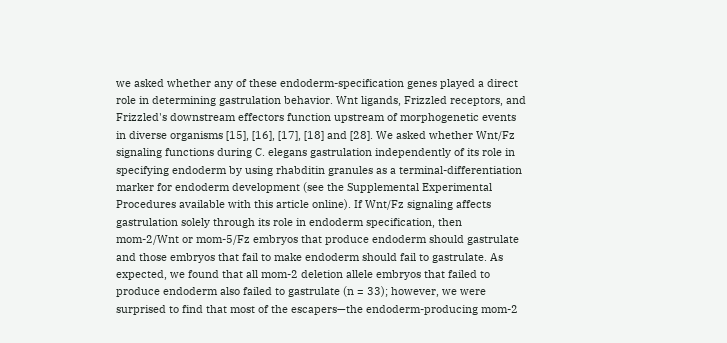we asked whether any of these endoderm-specification genes played a direct role in determining gastrulation behavior. Wnt ligands, Frizzled receptors, and Frizzled's downstream effectors function upstream of morphogenetic events in diverse organisms [15], [16], [17], [18] and [28]. We asked whether Wnt/Fz signaling functions during C. elegans gastrulation independently of its role in specifying endoderm by using rhabditin granules as a terminal-differentiation marker for endoderm development (see the Supplemental Experimental Procedures available with this article online). If Wnt/Fz signaling affects gastrulation solely through its role in endoderm specification, then mom-2/Wnt or mom-5/Fz embryos that produce endoderm should gastrulate and those embryos that fail to make endoderm should fail to gastrulate. As expected, we found that all mom-2 deletion allele embryos that failed to produce endoderm also failed to gastrulate (n = 33); however, we were surprised to find that most of the escapers—the endoderm-producing mom-2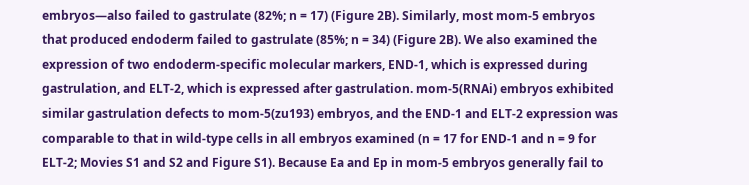embryos—also failed to gastrulate (82%; n = 17) (Figure 2B). Similarly, most mom-5 embryos that produced endoderm failed to gastrulate (85%; n = 34) (Figure 2B). We also examined the expression of two endoderm-specific molecular markers, END-1, which is expressed during gastrulation, and ELT-2, which is expressed after gastrulation. mom-5(RNAi) embryos exhibited similar gastrulation defects to mom-5(zu193) embryos, and the END-1 and ELT-2 expression was comparable to that in wild-type cells in all embryos examined (n = 17 for END-1 and n = 9 for ELT-2; Movies S1 and S2 and Figure S1). Because Ea and Ep in mom-5 embryos generally fail to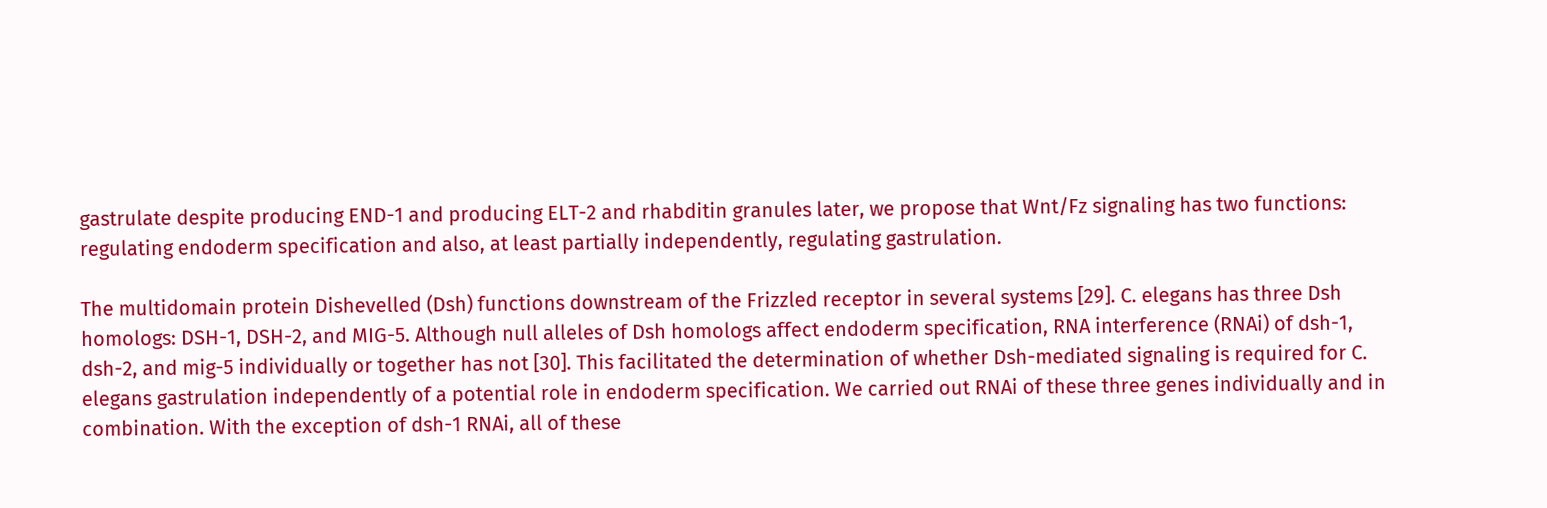gastrulate despite producing END-1 and producing ELT-2 and rhabditin granules later, we propose that Wnt/Fz signaling has two functions: regulating endoderm specification and also, at least partially independently, regulating gastrulation.

The multidomain protein Dishevelled (Dsh) functions downstream of the Frizzled receptor in several systems [29]. C. elegans has three Dsh homologs: DSH-1, DSH-2, and MIG-5. Although null alleles of Dsh homologs affect endoderm specification, RNA interference (RNAi) of dsh-1, dsh-2, and mig-5 individually or together has not [30]. This facilitated the determination of whether Dsh-mediated signaling is required for C. elegans gastrulation independently of a potential role in endoderm specification. We carried out RNAi of these three genes individually and in combination. With the exception of dsh-1 RNAi, all of these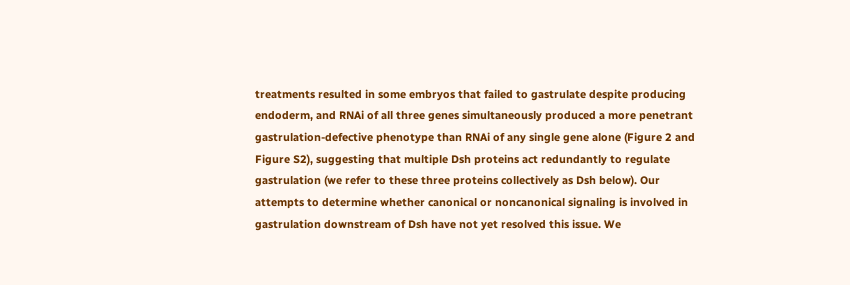treatments resulted in some embryos that failed to gastrulate despite producing endoderm, and RNAi of all three genes simultaneously produced a more penetrant gastrulation-defective phenotype than RNAi of any single gene alone (Figure 2 and Figure S2), suggesting that multiple Dsh proteins act redundantly to regulate gastrulation (we refer to these three proteins collectively as Dsh below). Our attempts to determine whether canonical or noncanonical signaling is involved in gastrulation downstream of Dsh have not yet resolved this issue. We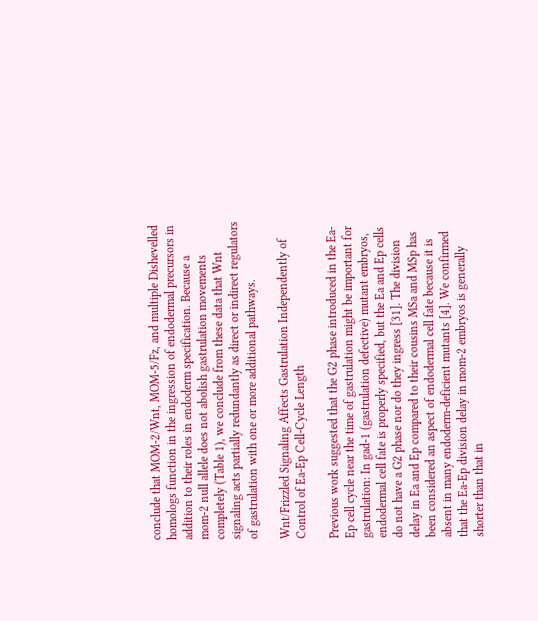conclude that MOM-2/Wnt, MOM-5/Fz, and multiple Dishevelled homologs function in the ingression of endodermal precursors in addition to their roles in endoderm specification. Because a mom-2 null allele does not abolish gastrulation movements completely (Table 1), we conclude from these data that Wnt signaling acts partially redundantly as direct or indirect regulators of gastrulation with one or more additional pathways.

Wnt/Frizzled Signaling Affects Gastrulation Independently of Control of Ea-Ep Cell-Cycle Length

Previous work suggested that the G2 phase introduced in the Ea-Ep cell cycle near the time of gastrulation might be important for gastrulation: In gad-1 (gastrulation defective) mutant embryos, endodermal cell fate is properly specified, but the Ea and Ep cells do not have a G2 phase nor do they ingress [31]. The division delay in Ea and Ep compared to their cousins MSa and MSp has been considered an aspect of endodermal cell fate because it is absent in many endoderm-deficient mutants [4]. We confirmed that the Ea-Ep division delay in mom-2 embryos is generally shorter than that in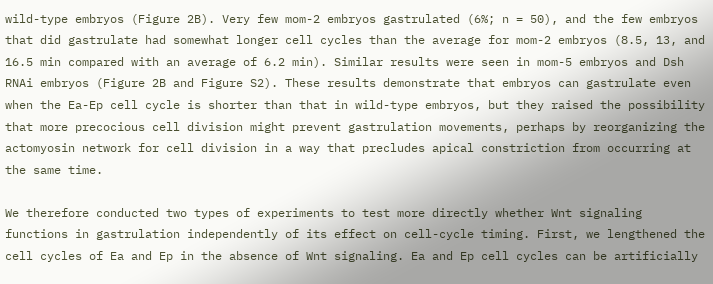wild-type embryos (Figure 2B). Very few mom-2 embryos gastrulated (6%; n = 50), and the few embryos that did gastrulate had somewhat longer cell cycles than the average for mom-2 embryos (8.5, 13, and 16.5 min compared with an average of 6.2 min). Similar results were seen in mom-5 embryos and Dsh RNAi embryos (Figure 2B and Figure S2). These results demonstrate that embryos can gastrulate even when the Ea-Ep cell cycle is shorter than that in wild-type embryos, but they raised the possibility that more precocious cell division might prevent gastrulation movements, perhaps by reorganizing the actomyosin network for cell division in a way that precludes apical constriction from occurring at the same time.

We therefore conducted two types of experiments to test more directly whether Wnt signaling functions in gastrulation independently of its effect on cell-cycle timing. First, we lengthened the cell cycles of Ea and Ep in the absence of Wnt signaling. Ea and Ep cell cycles can be artificially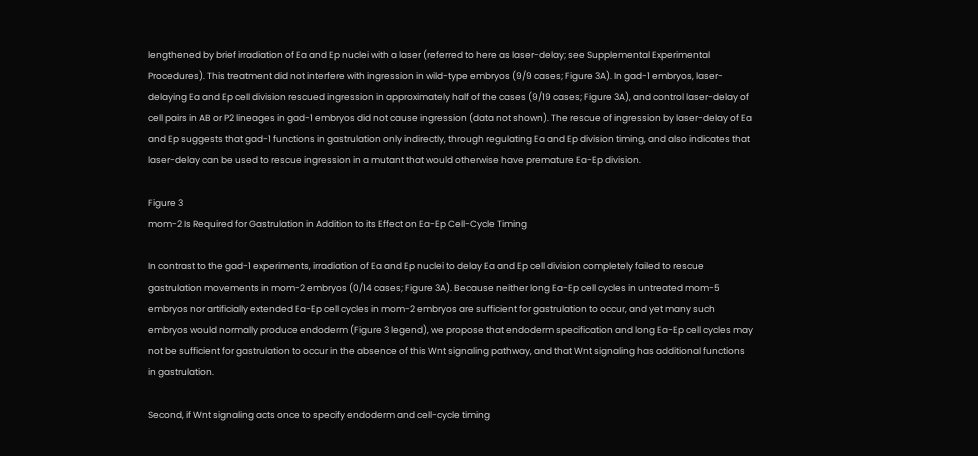lengthened by brief irradiation of Ea and Ep nuclei with a laser (referred to here as laser-delay; see Supplemental Experimental Procedures). This treatment did not interfere with ingression in wild-type embryos (9/9 cases; Figure 3A). In gad-1 embryos, laser-delaying Ea and Ep cell division rescued ingression in approximately half of the cases (9/19 cases; Figure 3A), and control laser-delay of cell pairs in AB or P2 lineages in gad-1 embryos did not cause ingression (data not shown). The rescue of ingression by laser-delay of Ea and Ep suggests that gad-1 functions in gastrulation only indirectly, through regulating Ea and Ep division timing, and also indicates that laser-delay can be used to rescue ingression in a mutant that would otherwise have premature Ea-Ep division.

Figure 3
mom-2 Is Required for Gastrulation in Addition to its Effect on Ea-Ep Cell-Cycle Timing

In contrast to the gad-1 experiments, irradiation of Ea and Ep nuclei to delay Ea and Ep cell division completely failed to rescue gastrulation movements in mom-2 embryos (0/14 cases; Figure 3A). Because neither long Ea-Ep cell cycles in untreated mom-5 embryos nor artificially extended Ea-Ep cell cycles in mom-2 embryos are sufficient for gastrulation to occur, and yet many such embryos would normally produce endoderm (Figure 3 legend), we propose that endoderm specification and long Ea-Ep cell cycles may not be sufficient for gastrulation to occur in the absence of this Wnt signaling pathway, and that Wnt signaling has additional functions in gastrulation.

Second, if Wnt signaling acts once to specify endoderm and cell-cycle timing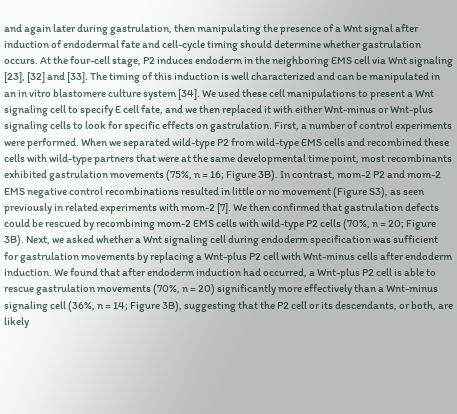and again later during gastrulation, then manipulating the presence of a Wnt signal after induction of endodermal fate and cell-cycle timing should determine whether gastrulation occurs. At the four-cell stage, P2 induces endoderm in the neighboring EMS cell via Wnt signaling [23], [32] and [33]. The timing of this induction is well characterized and can be manipulated in an in vitro blastomere culture system [34]. We used these cell manipulations to present a Wnt signaling cell to specify E cell fate, and we then replaced it with either Wnt-minus or Wnt-plus signaling cells to look for specific effects on gastrulation. First, a number of control experiments were performed. When we separated wild-type P2 from wild-type EMS cells and recombined these cells with wild-type partners that were at the same developmental time point, most recombinants exhibited gastrulation movements (75%, n = 16; Figure 3B). In contrast, mom-2 P2 and mom-2 EMS negative control recombinations resulted in little or no movement (Figure S3), as seen previously in related experiments with mom-2 [7]. We then confirmed that gastrulation defects could be rescued by recombining mom-2 EMS cells with wild-type P2 cells (70%, n = 20; Figure 3B). Next, we asked whether a Wnt signaling cell during endoderm specification was sufficient for gastrulation movements by replacing a Wnt-plus P2 cell with Wnt-minus cells after endoderm induction. We found that after endoderm induction had occurred, a Wnt-plus P2 cell is able to rescue gastrulation movements (70%, n = 20) significantly more effectively than a Wnt-minus signaling cell (36%, n = 14; Figure 3B), suggesting that the P2 cell or its descendants, or both, are likely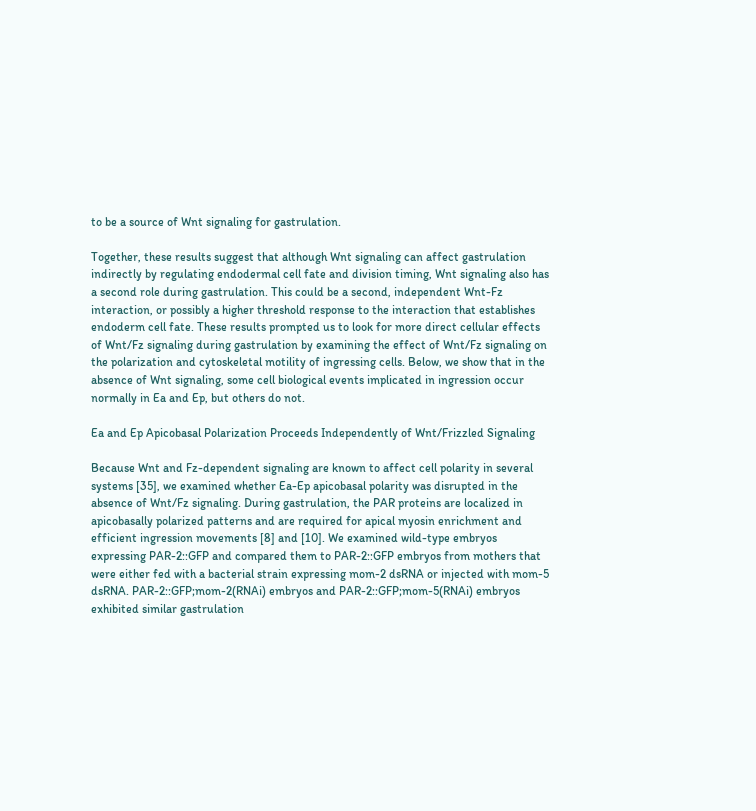to be a source of Wnt signaling for gastrulation.

Together, these results suggest that although Wnt signaling can affect gastrulation indirectly by regulating endodermal cell fate and division timing, Wnt signaling also has a second role during gastrulation. This could be a second, independent Wnt-Fz interaction, or possibly a higher threshold response to the interaction that establishes endoderm cell fate. These results prompted us to look for more direct cellular effects of Wnt/Fz signaling during gastrulation by examining the effect of Wnt/Fz signaling on the polarization and cytoskeletal motility of ingressing cells. Below, we show that in the absence of Wnt signaling, some cell biological events implicated in ingression occur normally in Ea and Ep, but others do not.

Ea and Ep Apicobasal Polarization Proceeds Independently of Wnt/Frizzled Signaling

Because Wnt and Fz-dependent signaling are known to affect cell polarity in several systems [35], we examined whether Ea-Ep apicobasal polarity was disrupted in the absence of Wnt/Fz signaling. During gastrulation, the PAR proteins are localized in apicobasally polarized patterns and are required for apical myosin enrichment and efficient ingression movements [8] and [10]. We examined wild-type embryos expressing PAR-2::GFP and compared them to PAR-2::GFP embryos from mothers that were either fed with a bacterial strain expressing mom-2 dsRNA or injected with mom-5 dsRNA. PAR-2::GFP;mom-2(RNAi) embryos and PAR-2::GFP;mom-5(RNAi) embryos exhibited similar gastrulation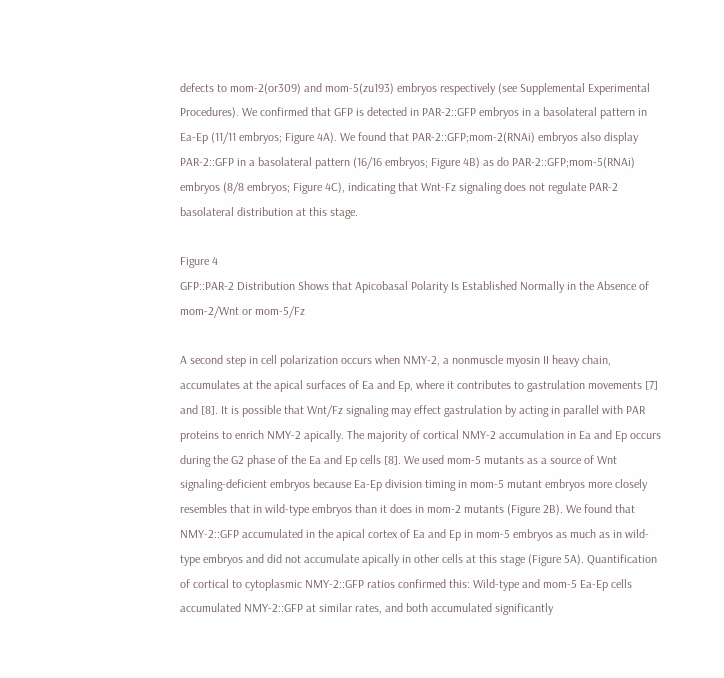defects to mom-2(or309) and mom-5(zu193) embryos respectively (see Supplemental Experimental Procedures). We confirmed that GFP is detected in PAR-2::GFP embryos in a basolateral pattern in Ea-Ep (11/11 embryos; Figure 4A). We found that PAR-2::GFP;mom-2(RNAi) embryos also display PAR-2::GFP in a basolateral pattern (16/16 embryos; Figure 4B) as do PAR-2::GFP;mom-5(RNAi) embryos (8/8 embryos; Figure 4C), indicating that Wnt-Fz signaling does not regulate PAR-2 basolateral distribution at this stage.

Figure 4
GFP::PAR-2 Distribution Shows that Apicobasal Polarity Is Established Normally in the Absence of mom-2/Wnt or mom-5/Fz

A second step in cell polarization occurs when NMY-2, a nonmuscle myosin II heavy chain, accumulates at the apical surfaces of Ea and Ep, where it contributes to gastrulation movements [7] and [8]. It is possible that Wnt/Fz signaling may effect gastrulation by acting in parallel with PAR proteins to enrich NMY-2 apically. The majority of cortical NMY-2 accumulation in Ea and Ep occurs during the G2 phase of the Ea and Ep cells [8]. We used mom-5 mutants as a source of Wnt signaling-deficient embryos because Ea-Ep division timing in mom-5 mutant embryos more closely resembles that in wild-type embryos than it does in mom-2 mutants (Figure 2B). We found that NMY-2::GFP accumulated in the apical cortex of Ea and Ep in mom-5 embryos as much as in wild-type embryos and did not accumulate apically in other cells at this stage (Figure 5A). Quantification of cortical to cytoplasmic NMY-2::GFP ratios confirmed this: Wild-type and mom-5 Ea-Ep cells accumulated NMY-2::GFP at similar rates, and both accumulated significantly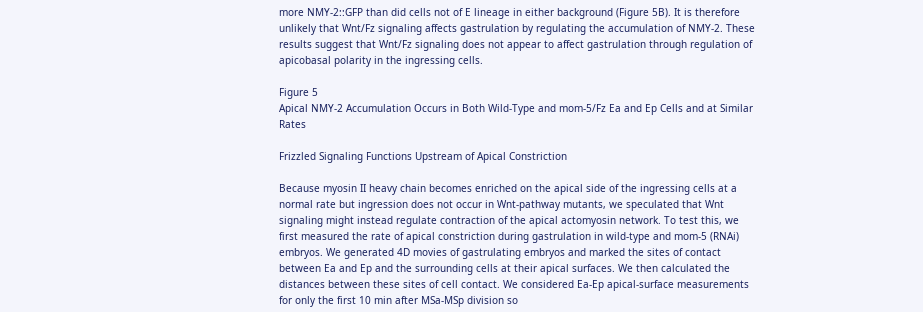more NMY-2::GFP than did cells not of E lineage in either background (Figure 5B). It is therefore unlikely that Wnt/Fz signaling affects gastrulation by regulating the accumulation of NMY-2. These results suggest that Wnt/Fz signaling does not appear to affect gastrulation through regulation of apicobasal polarity in the ingressing cells.

Figure 5
Apical NMY-2 Accumulation Occurs in Both Wild-Type and mom-5/Fz Ea and Ep Cells and at Similar Rates

Frizzled Signaling Functions Upstream of Apical Constriction

Because myosin II heavy chain becomes enriched on the apical side of the ingressing cells at a normal rate but ingression does not occur in Wnt-pathway mutants, we speculated that Wnt signaling might instead regulate contraction of the apical actomyosin network. To test this, we first measured the rate of apical constriction during gastrulation in wild-type and mom-5 (RNAi) embryos. We generated 4D movies of gastrulating embryos and marked the sites of contact between Ea and Ep and the surrounding cells at their apical surfaces. We then calculated the distances between these sites of cell contact. We considered Ea-Ep apical-surface measurements for only the first 10 min after MSa-MSp division so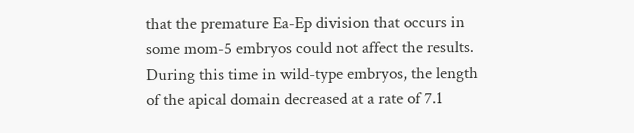that the premature Ea-Ep division that occurs in some mom-5 embryos could not affect the results. During this time in wild-type embryos, the length of the apical domain decreased at a rate of 7.1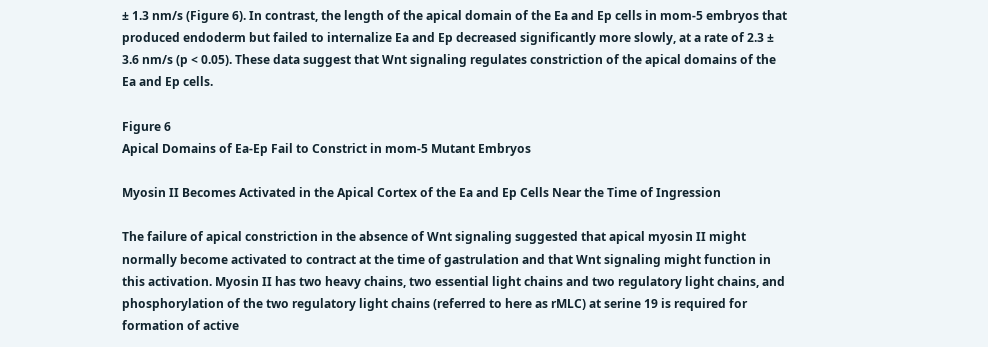± 1.3 nm/s (Figure 6). In contrast, the length of the apical domain of the Ea and Ep cells in mom-5 embryos that produced endoderm but failed to internalize Ea and Ep decreased significantly more slowly, at a rate of 2.3 ± 3.6 nm/s (p < 0.05). These data suggest that Wnt signaling regulates constriction of the apical domains of the Ea and Ep cells.

Figure 6
Apical Domains of Ea-Ep Fail to Constrict in mom-5 Mutant Embryos

Myosin II Becomes Activated in the Apical Cortex of the Ea and Ep Cells Near the Time of Ingression

The failure of apical constriction in the absence of Wnt signaling suggested that apical myosin II might normally become activated to contract at the time of gastrulation and that Wnt signaling might function in this activation. Myosin II has two heavy chains, two essential light chains and two regulatory light chains, and phosphorylation of the two regulatory light chains (referred to here as rMLC) at serine 19 is required for formation of active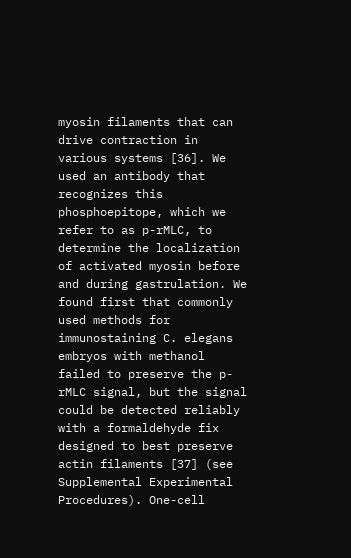myosin filaments that can drive contraction in various systems [36]. We used an antibody that recognizes this phosphoepitope, which we refer to as p-rMLC, to determine the localization of activated myosin before and during gastrulation. We found first that commonly used methods for immunostaining C. elegans embryos with methanol failed to preserve the p-rMLC signal, but the signal could be detected reliably with a formaldehyde fix designed to best preserve actin filaments [37] (see Supplemental Experimental Procedures). One-cell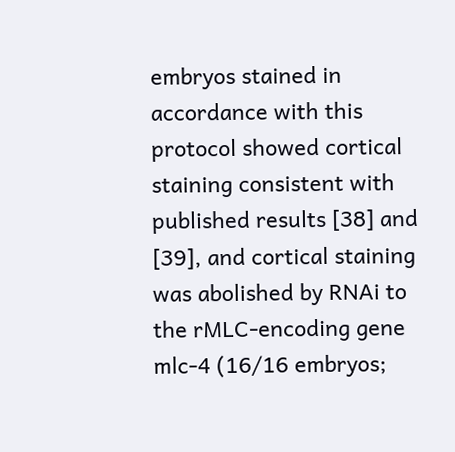embryos stained in accordance with this protocol showed cortical staining consistent with published results [38] and [39], and cortical staining was abolished by RNAi to the rMLC-encoding gene mlc-4 (16/16 embryos;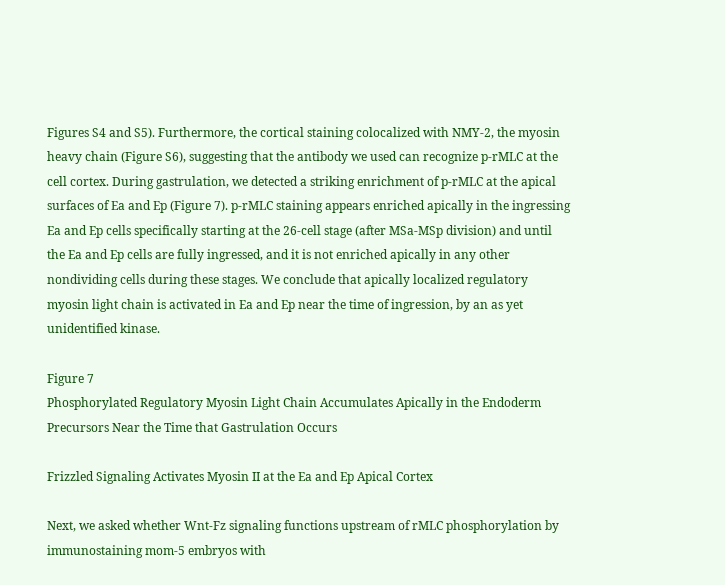Figures S4 and S5). Furthermore, the cortical staining colocalized with NMY-2, the myosin heavy chain (Figure S6), suggesting that the antibody we used can recognize p-rMLC at the cell cortex. During gastrulation, we detected a striking enrichment of p-rMLC at the apical surfaces of Ea and Ep (Figure 7). p-rMLC staining appears enriched apically in the ingressing Ea and Ep cells specifically starting at the 26-cell stage (after MSa-MSp division) and until the Ea and Ep cells are fully ingressed, and it is not enriched apically in any other nondividing cells during these stages. We conclude that apically localized regulatory myosin light chain is activated in Ea and Ep near the time of ingression, by an as yet unidentified kinase.

Figure 7
Phosphorylated Regulatory Myosin Light Chain Accumulates Apically in the Endoderm Precursors Near the Time that Gastrulation Occurs

Frizzled Signaling Activates Myosin II at the Ea and Ep Apical Cortex

Next, we asked whether Wnt-Fz signaling functions upstream of rMLC phosphorylation by immunostaining mom-5 embryos with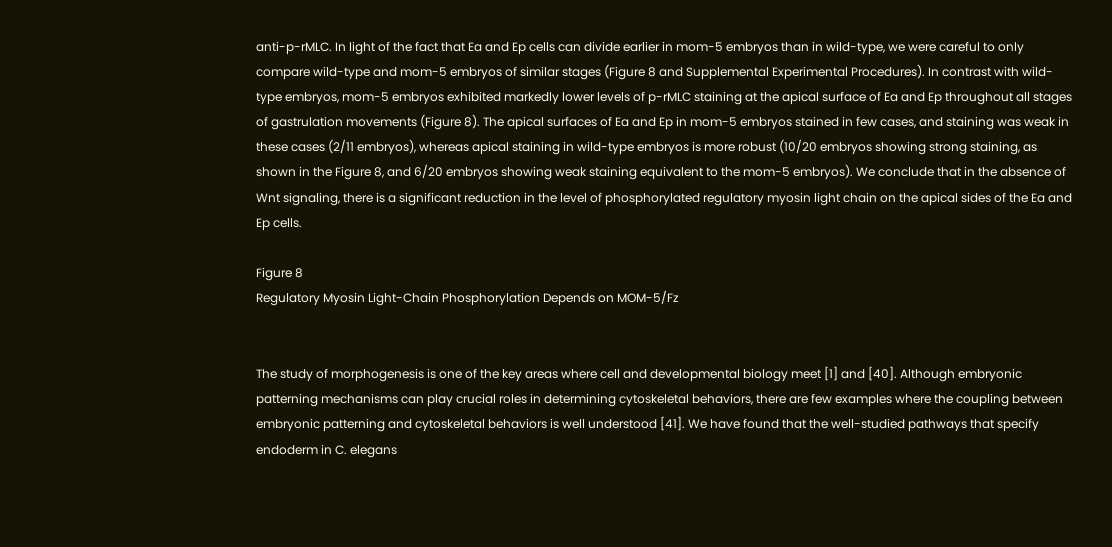anti-p-rMLC. In light of the fact that Ea and Ep cells can divide earlier in mom-5 embryos than in wild-type, we were careful to only compare wild-type and mom-5 embryos of similar stages (Figure 8 and Supplemental Experimental Procedures). In contrast with wild-type embryos, mom-5 embryos exhibited markedly lower levels of p-rMLC staining at the apical surface of Ea and Ep throughout all stages of gastrulation movements (Figure 8). The apical surfaces of Ea and Ep in mom-5 embryos stained in few cases, and staining was weak in these cases (2/11 embryos), whereas apical staining in wild-type embryos is more robust (10/20 embryos showing strong staining, as shown in the Figure 8, and 6/20 embryos showing weak staining equivalent to the mom-5 embryos). We conclude that in the absence of Wnt signaling, there is a significant reduction in the level of phosphorylated regulatory myosin light chain on the apical sides of the Ea and Ep cells.

Figure 8
Regulatory Myosin Light-Chain Phosphorylation Depends on MOM-5/Fz


The study of morphogenesis is one of the key areas where cell and developmental biology meet [1] and [40]. Although embryonic patterning mechanisms can play crucial roles in determining cytoskeletal behaviors, there are few examples where the coupling between embryonic patterning and cytoskeletal behaviors is well understood [41]. We have found that the well-studied pathways that specify endoderm in C. elegans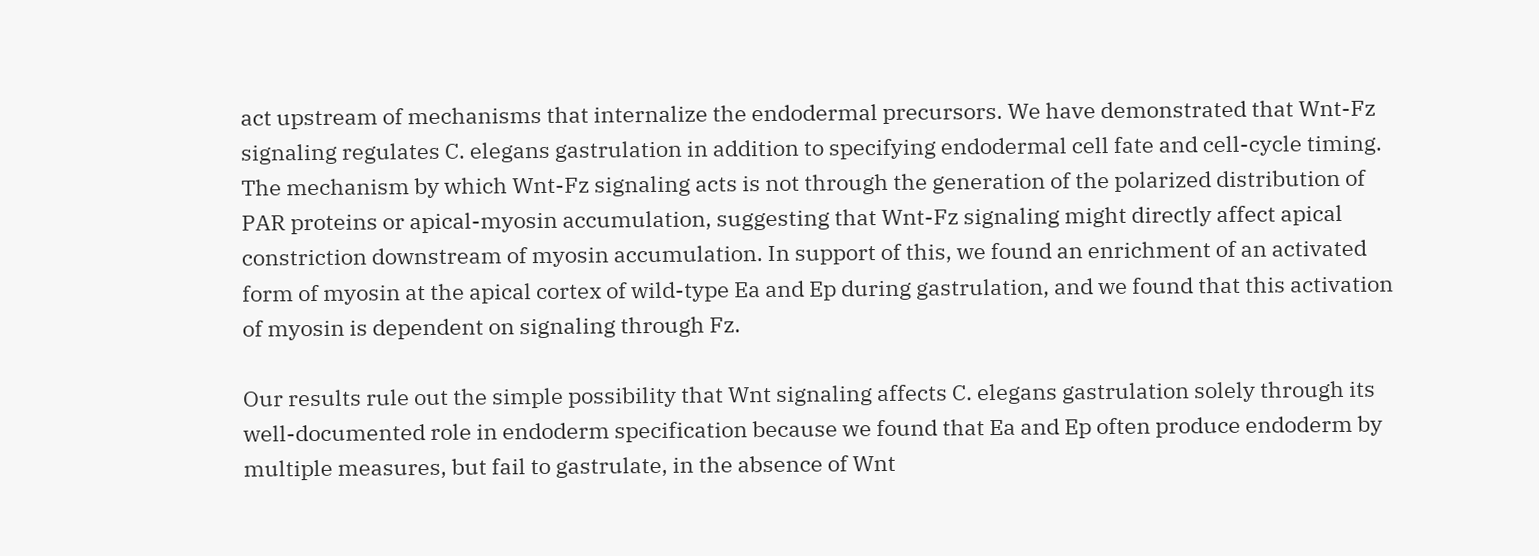act upstream of mechanisms that internalize the endodermal precursors. We have demonstrated that Wnt-Fz signaling regulates C. elegans gastrulation in addition to specifying endodermal cell fate and cell-cycle timing. The mechanism by which Wnt-Fz signaling acts is not through the generation of the polarized distribution of PAR proteins or apical-myosin accumulation, suggesting that Wnt-Fz signaling might directly affect apical constriction downstream of myosin accumulation. In support of this, we found an enrichment of an activated form of myosin at the apical cortex of wild-type Ea and Ep during gastrulation, and we found that this activation of myosin is dependent on signaling through Fz.

Our results rule out the simple possibility that Wnt signaling affects C. elegans gastrulation solely through its well-documented role in endoderm specification because we found that Ea and Ep often produce endoderm by multiple measures, but fail to gastrulate, in the absence of Wnt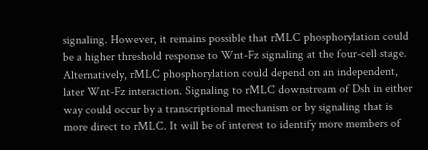signaling. However, it remains possible that rMLC phosphorylation could be a higher threshold response to Wnt-Fz signaling at the four-cell stage. Alternatively, rMLC phosphorylation could depend on an independent, later Wnt-Fz interaction. Signaling to rMLC downstream of Dsh in either way could occur by a transcriptional mechanism or by signaling that is more direct to rMLC. It will be of interest to identify more members of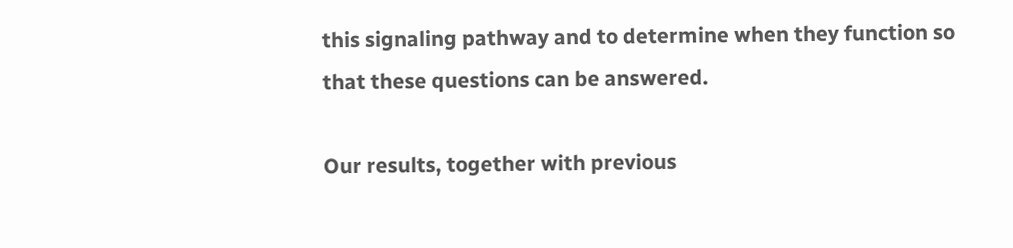this signaling pathway and to determine when they function so that these questions can be answered.

Our results, together with previous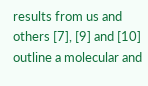results from us and others [7], [9] and [10] outline a molecular and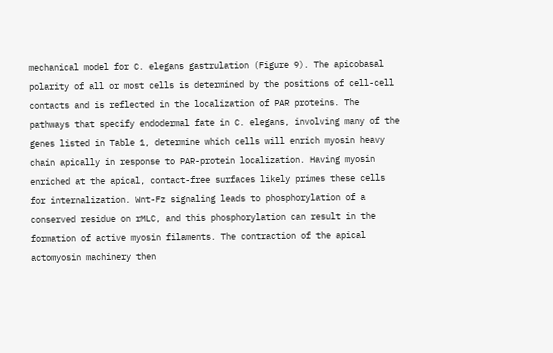mechanical model for C. elegans gastrulation (Figure 9). The apicobasal polarity of all or most cells is determined by the positions of cell-cell contacts and is reflected in the localization of PAR proteins. The pathways that specify endodermal fate in C. elegans, involving many of the genes listed in Table 1, determine which cells will enrich myosin heavy chain apically in response to PAR-protein localization. Having myosin enriched at the apical, contact-free surfaces likely primes these cells for internalization. Wnt-Fz signaling leads to phosphorylation of a conserved residue on rMLC, and this phosphorylation can result in the formation of active myosin filaments. The contraction of the apical actomyosin machinery then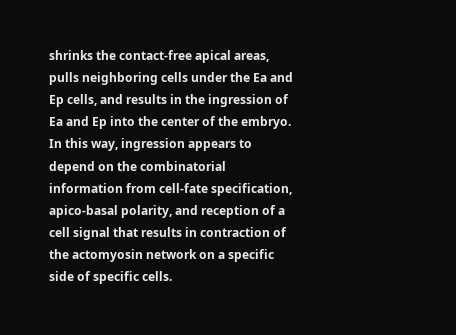shrinks the contact-free apical areas, pulls neighboring cells under the Ea and Ep cells, and results in the ingression of Ea and Ep into the center of the embryo. In this way, ingression appears to depend on the combinatorial information from cell-fate specification, apico-basal polarity, and reception of a cell signal that results in contraction of the actomyosin network on a specific side of specific cells.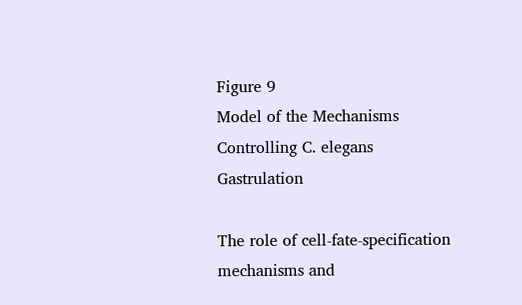Figure 9
Model of the Mechanisms Controlling C. elegans Gastrulation

The role of cell-fate-specification mechanisms and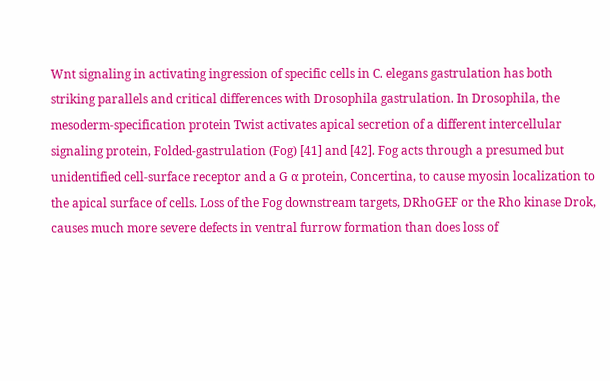Wnt signaling in activating ingression of specific cells in C. elegans gastrulation has both striking parallels and critical differences with Drosophila gastrulation. In Drosophila, the mesoderm-specification protein Twist activates apical secretion of a different intercellular signaling protein, Folded-gastrulation (Fog) [41] and [42]. Fog acts through a presumed but unidentified cell-surface receptor and a G α protein, Concertina, to cause myosin localization to the apical surface of cells. Loss of the Fog downstream targets, DRhoGEF or the Rho kinase Drok, causes much more severe defects in ventral furrow formation than does loss of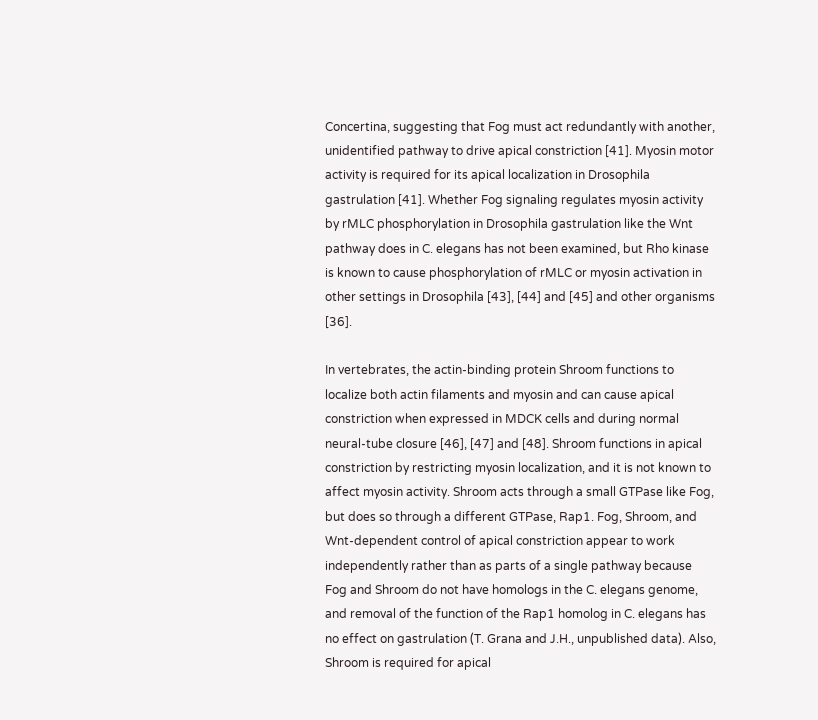Concertina, suggesting that Fog must act redundantly with another, unidentified pathway to drive apical constriction [41]. Myosin motor activity is required for its apical localization in Drosophila gastrulation [41]. Whether Fog signaling regulates myosin activity by rMLC phosphorylation in Drosophila gastrulation like the Wnt pathway does in C. elegans has not been examined, but Rho kinase is known to cause phosphorylation of rMLC or myosin activation in other settings in Drosophila [43], [44] and [45] and other organisms [36].

In vertebrates, the actin-binding protein Shroom functions to localize both actin filaments and myosin and can cause apical constriction when expressed in MDCK cells and during normal neural-tube closure [46], [47] and [48]. Shroom functions in apical constriction by restricting myosin localization, and it is not known to affect myosin activity. Shroom acts through a small GTPase like Fog, but does so through a different GTPase, Rap1. Fog, Shroom, and Wnt-dependent control of apical constriction appear to work independently rather than as parts of a single pathway because Fog and Shroom do not have homologs in the C. elegans genome, and removal of the function of the Rap1 homolog in C. elegans has no effect on gastrulation (T. Grana and J.H., unpublished data). Also, Shroom is required for apical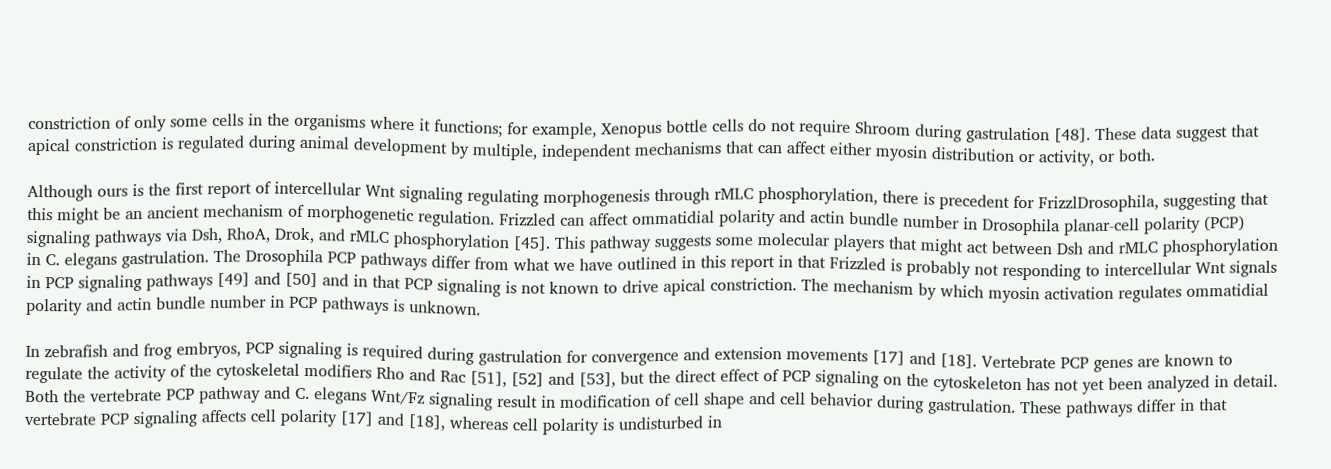constriction of only some cells in the organisms where it functions; for example, Xenopus bottle cells do not require Shroom during gastrulation [48]. These data suggest that apical constriction is regulated during animal development by multiple, independent mechanisms that can affect either myosin distribution or activity, or both.

Although ours is the first report of intercellular Wnt signaling regulating morphogenesis through rMLC phosphorylation, there is precedent for FrizzlDrosophila, suggesting that this might be an ancient mechanism of morphogenetic regulation. Frizzled can affect ommatidial polarity and actin bundle number in Drosophila planar-cell polarity (PCP) signaling pathways via Dsh, RhoA, Drok, and rMLC phosphorylation [45]. This pathway suggests some molecular players that might act between Dsh and rMLC phosphorylation in C. elegans gastrulation. The Drosophila PCP pathways differ from what we have outlined in this report in that Frizzled is probably not responding to intercellular Wnt signals in PCP signaling pathways [49] and [50] and in that PCP signaling is not known to drive apical constriction. The mechanism by which myosin activation regulates ommatidial polarity and actin bundle number in PCP pathways is unknown.

In zebrafish and frog embryos, PCP signaling is required during gastrulation for convergence and extension movements [17] and [18]. Vertebrate PCP genes are known to regulate the activity of the cytoskeletal modifiers Rho and Rac [51], [52] and [53], but the direct effect of PCP signaling on the cytoskeleton has not yet been analyzed in detail. Both the vertebrate PCP pathway and C. elegans Wnt/Fz signaling result in modification of cell shape and cell behavior during gastrulation. These pathways differ in that vertebrate PCP signaling affects cell polarity [17] and [18], whereas cell polarity is undisturbed in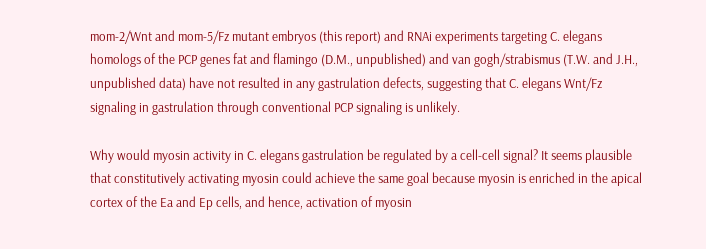mom-2/Wnt and mom-5/Fz mutant embryos (this report) and RNAi experiments targeting C. elegans homologs of the PCP genes fat and flamingo (D.M., unpublished) and van gogh/strabismus (T.W. and J.H., unpublished data) have not resulted in any gastrulation defects, suggesting that C. elegans Wnt/Fz signaling in gastrulation through conventional PCP signaling is unlikely.

Why would myosin activity in C. elegans gastrulation be regulated by a cell-cell signal? It seems plausible that constitutively activating myosin could achieve the same goal because myosin is enriched in the apical cortex of the Ea and Ep cells, and hence, activation of myosin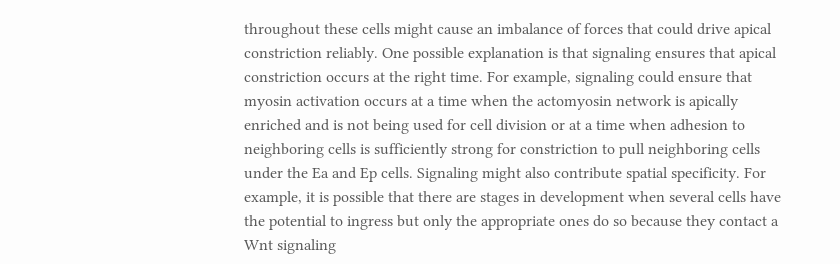throughout these cells might cause an imbalance of forces that could drive apical constriction reliably. One possible explanation is that signaling ensures that apical constriction occurs at the right time. For example, signaling could ensure that myosin activation occurs at a time when the actomyosin network is apically enriched and is not being used for cell division or at a time when adhesion to neighboring cells is sufficiently strong for constriction to pull neighboring cells under the Ea and Ep cells. Signaling might also contribute spatial specificity. For example, it is possible that there are stages in development when several cells have the potential to ingress but only the appropriate ones do so because they contact a Wnt signaling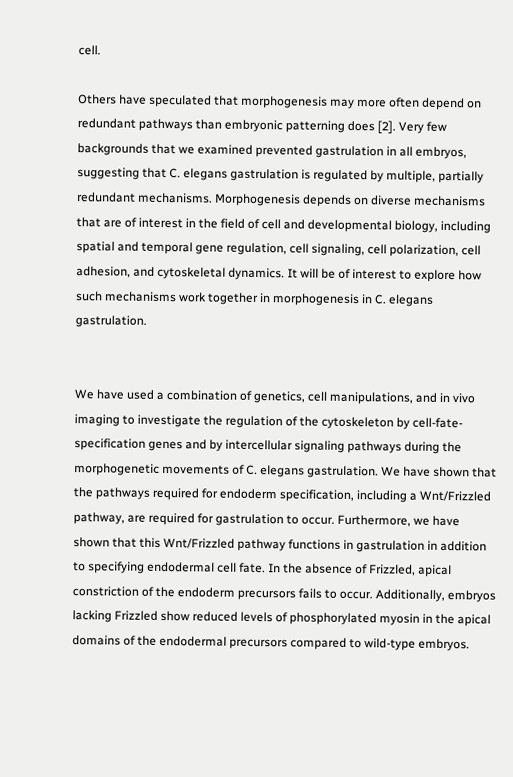cell.

Others have speculated that morphogenesis may more often depend on redundant pathways than embryonic patterning does [2]. Very few backgrounds that we examined prevented gastrulation in all embryos, suggesting that C. elegans gastrulation is regulated by multiple, partially redundant mechanisms. Morphogenesis depends on diverse mechanisms that are of interest in the field of cell and developmental biology, including spatial and temporal gene regulation, cell signaling, cell polarization, cell adhesion, and cytoskeletal dynamics. It will be of interest to explore how such mechanisms work together in morphogenesis in C. elegans gastrulation.


We have used a combination of genetics, cell manipulations, and in vivo imaging to investigate the regulation of the cytoskeleton by cell-fate-specification genes and by intercellular signaling pathways during the morphogenetic movements of C. elegans gastrulation. We have shown that the pathways required for endoderm specification, including a Wnt/Frizzled pathway, are required for gastrulation to occur. Furthermore, we have shown that this Wnt/Frizzled pathway functions in gastrulation in addition to specifying endodermal cell fate. In the absence of Frizzled, apical constriction of the endoderm precursors fails to occur. Additionally, embryos lacking Frizzled show reduced levels of phosphorylated myosin in the apical domains of the endodermal precursors compared to wild-type embryos.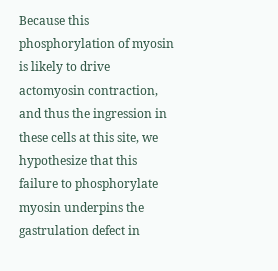Because this phosphorylation of myosin is likely to drive actomyosin contraction, and thus the ingression in these cells at this site, we hypothesize that this failure to phosphorylate myosin underpins the gastrulation defect in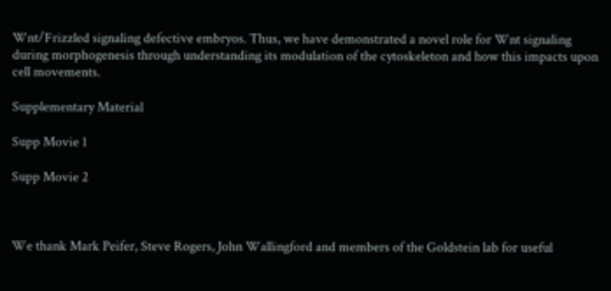Wnt/Frizzled signaling defective embryos. Thus, we have demonstrated a novel role for Wnt signaling during morphogenesis through understanding its modulation of the cytoskeleton and how this impacts upon cell movements.

Supplementary Material

Supp Movie 1

Supp Movie 2



We thank Mark Peifer, Steve Rogers, John Wallingford and members of the Goldstein lab for useful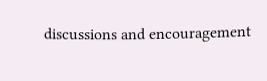discussions and encouragement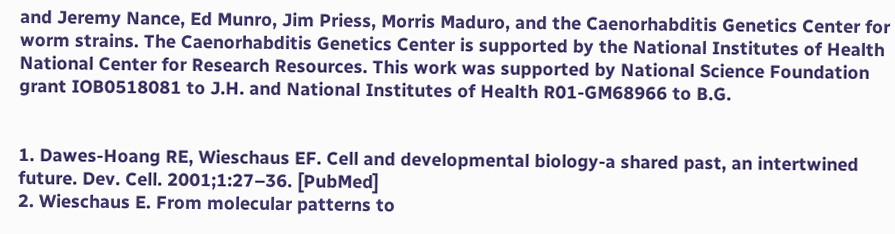and Jeremy Nance, Ed Munro, Jim Priess, Morris Maduro, and the Caenorhabditis Genetics Center for worm strains. The Caenorhabditis Genetics Center is supported by the National Institutes of Health National Center for Research Resources. This work was supported by National Science Foundation grant IOB0518081 to J.H. and National Institutes of Health R01-GM68966 to B.G.


1. Dawes-Hoang RE, Wieschaus EF. Cell and developmental biology-a shared past, an intertwined future. Dev. Cell. 2001;1:27–36. [PubMed]
2. Wieschaus E. From molecular patterns to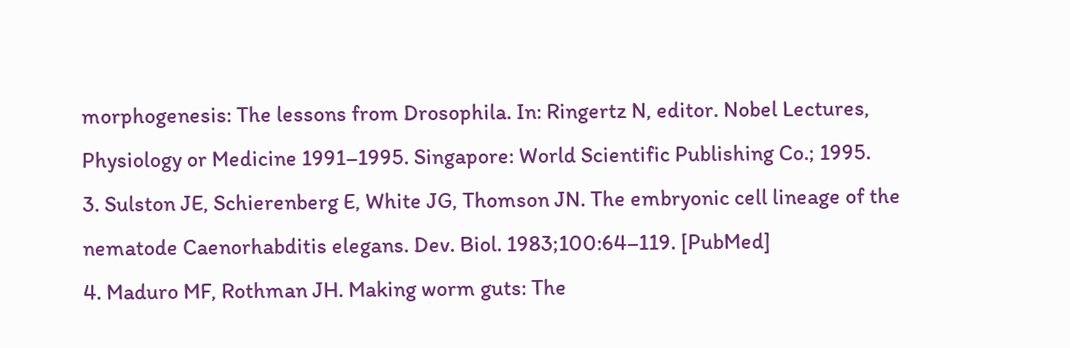morphogenesis: The lessons from Drosophila. In: Ringertz N, editor. Nobel Lectures, Physiology or Medicine 1991–1995. Singapore: World Scientific Publishing Co.; 1995.
3. Sulston JE, Schierenberg E, White JG, Thomson JN. The embryonic cell lineage of the nematode Caenorhabditis elegans. Dev. Biol. 1983;100:64–119. [PubMed]
4. Maduro MF, Rothman JH. Making worm guts: The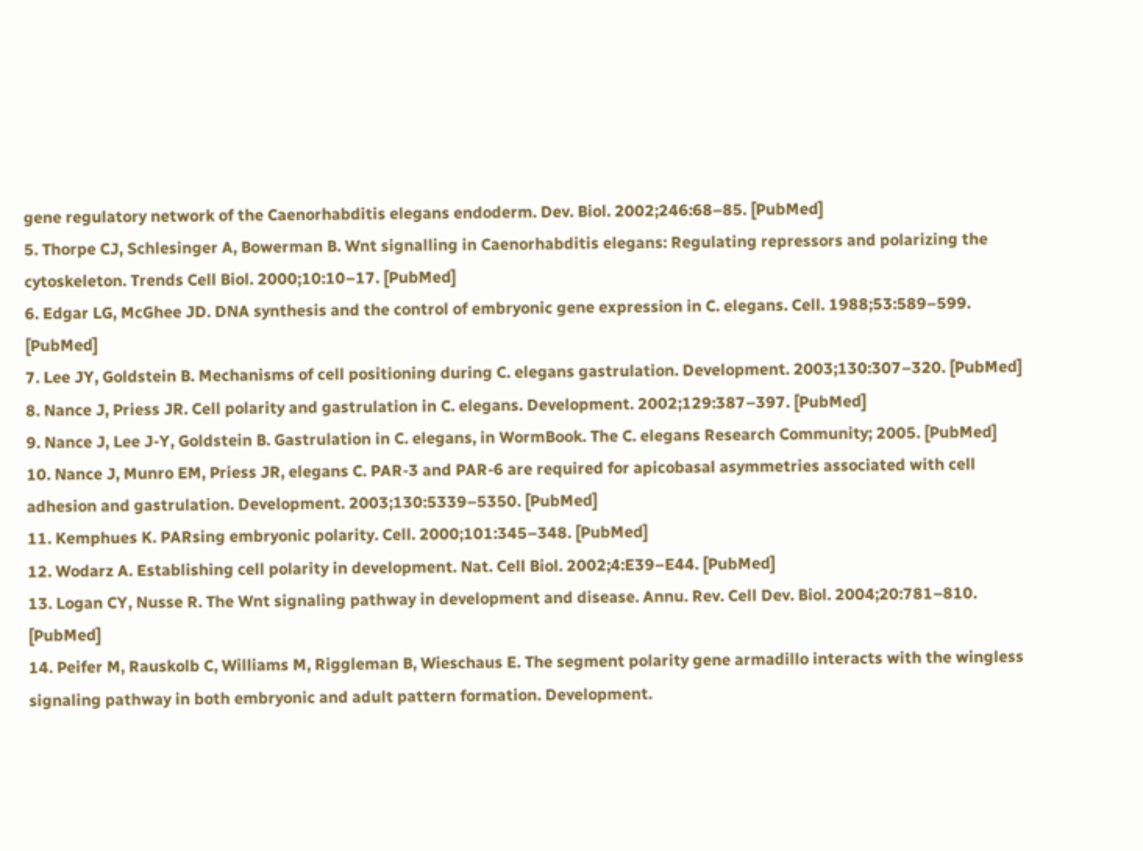gene regulatory network of the Caenorhabditis elegans endoderm. Dev. Biol. 2002;246:68–85. [PubMed]
5. Thorpe CJ, Schlesinger A, Bowerman B. Wnt signalling in Caenorhabditis elegans: Regulating repressors and polarizing the cytoskeleton. Trends Cell Biol. 2000;10:10–17. [PubMed]
6. Edgar LG, McGhee JD. DNA synthesis and the control of embryonic gene expression in C. elegans. Cell. 1988;53:589–599. [PubMed]
7. Lee JY, Goldstein B. Mechanisms of cell positioning during C. elegans gastrulation. Development. 2003;130:307–320. [PubMed]
8. Nance J, Priess JR. Cell polarity and gastrulation in C. elegans. Development. 2002;129:387–397. [PubMed]
9. Nance J, Lee J-Y, Goldstein B. Gastrulation in C. elegans, in WormBook. The C. elegans Research Community; 2005. [PubMed]
10. Nance J, Munro EM, Priess JR, elegans C. PAR-3 and PAR-6 are required for apicobasal asymmetries associated with cell adhesion and gastrulation. Development. 2003;130:5339–5350. [PubMed]
11. Kemphues K. PARsing embryonic polarity. Cell. 2000;101:345–348. [PubMed]
12. Wodarz A. Establishing cell polarity in development. Nat. Cell Biol. 2002;4:E39–E44. [PubMed]
13. Logan CY, Nusse R. The Wnt signaling pathway in development and disease. Annu. Rev. Cell Dev. Biol. 2004;20:781–810. [PubMed]
14. Peifer M, Rauskolb C, Williams M, Riggleman B, Wieschaus E. The segment polarity gene armadillo interacts with the wingless signaling pathway in both embryonic and adult pattern formation. Development.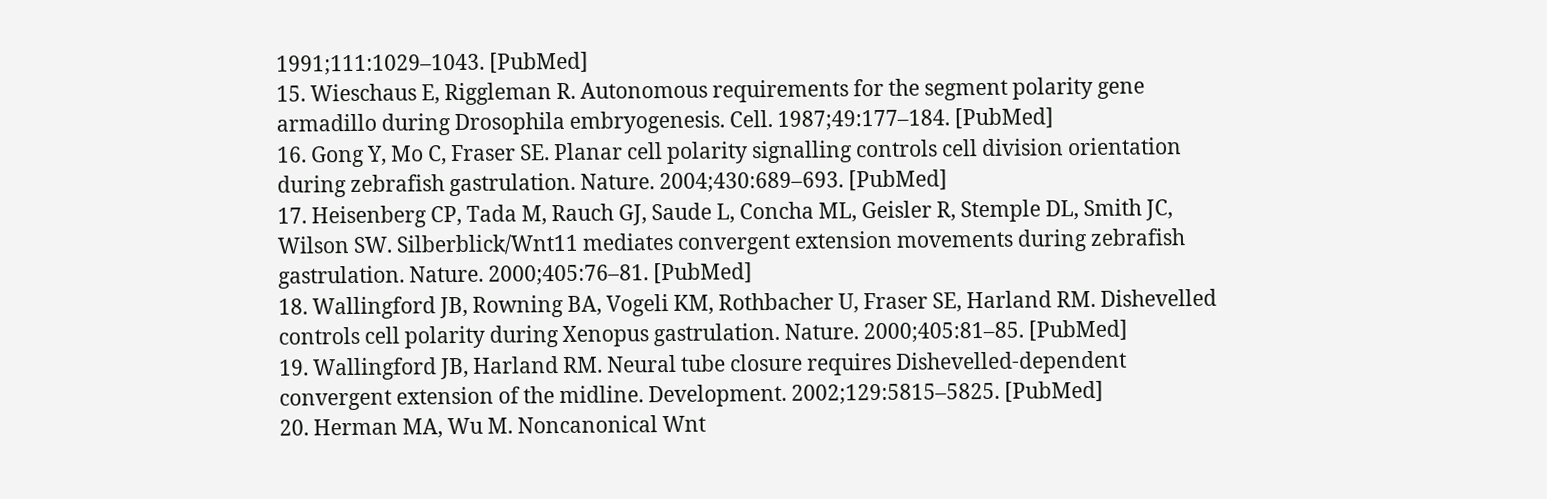1991;111:1029–1043. [PubMed]
15. Wieschaus E, Riggleman R. Autonomous requirements for the segment polarity gene armadillo during Drosophila embryogenesis. Cell. 1987;49:177–184. [PubMed]
16. Gong Y, Mo C, Fraser SE. Planar cell polarity signalling controls cell division orientation during zebrafish gastrulation. Nature. 2004;430:689–693. [PubMed]
17. Heisenberg CP, Tada M, Rauch GJ, Saude L, Concha ML, Geisler R, Stemple DL, Smith JC, Wilson SW. Silberblick/Wnt11 mediates convergent extension movements during zebrafish gastrulation. Nature. 2000;405:76–81. [PubMed]
18. Wallingford JB, Rowning BA, Vogeli KM, Rothbacher U, Fraser SE, Harland RM. Dishevelled controls cell polarity during Xenopus gastrulation. Nature. 2000;405:81–85. [PubMed]
19. Wallingford JB, Harland RM. Neural tube closure requires Dishevelled-dependent convergent extension of the midline. Development. 2002;129:5815–5825. [PubMed]
20. Herman MA, Wu M. Noncanonical Wnt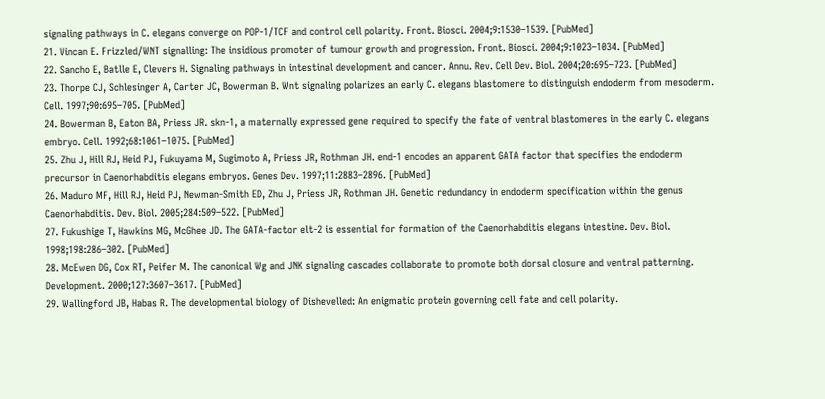signaling pathways in C. elegans converge on POP-1/TCF and control cell polarity. Front. Biosci. 2004;9:1530–1539. [PubMed]
21. Vincan E. Frizzled/WNT signalling: The insidious promoter of tumour growth and progression. Front. Biosci. 2004;9:1023–1034. [PubMed]
22. Sancho E, Batlle E, Clevers H. Signaling pathways in intestinal development and cancer. Annu. Rev. Cell Dev. Biol. 2004;20:695–723. [PubMed]
23. Thorpe CJ, Schlesinger A, Carter JC, Bowerman B. Wnt signaling polarizes an early C. elegans blastomere to distinguish endoderm from mesoderm. Cell. 1997;90:695–705. [PubMed]
24. Bowerman B, Eaton BA, Priess JR. skn-1, a maternally expressed gene required to specify the fate of ventral blastomeres in the early C. elegans embryo. Cell. 1992;68:1061–1075. [PubMed]
25. Zhu J, Hill RJ, Heid PJ, Fukuyama M, Sugimoto A, Priess JR, Rothman JH. end-1 encodes an apparent GATA factor that specifies the endoderm precursor in Caenorhabditis elegans embryos. Genes Dev. 1997;11:2883–2896. [PubMed]
26. Maduro MF, Hill RJ, Heid PJ, Newman-Smith ED, Zhu J, Priess JR, Rothman JH. Genetic redundancy in endoderm specification within the genus Caenorhabditis. Dev. Biol. 2005;284:509–522. [PubMed]
27. Fukushige T, Hawkins MG, McGhee JD. The GATA-factor elt-2 is essential for formation of the Caenorhabditis elegans intestine. Dev. Biol. 1998;198:286–302. [PubMed]
28. McEwen DG, Cox RT, Peifer M. The canonical Wg and JNK signaling cascades collaborate to promote both dorsal closure and ventral patterning. Development. 2000;127:3607–3617. [PubMed]
29. Wallingford JB, Habas R. The developmental biology of Dishevelled: An enigmatic protein governing cell fate and cell polarity.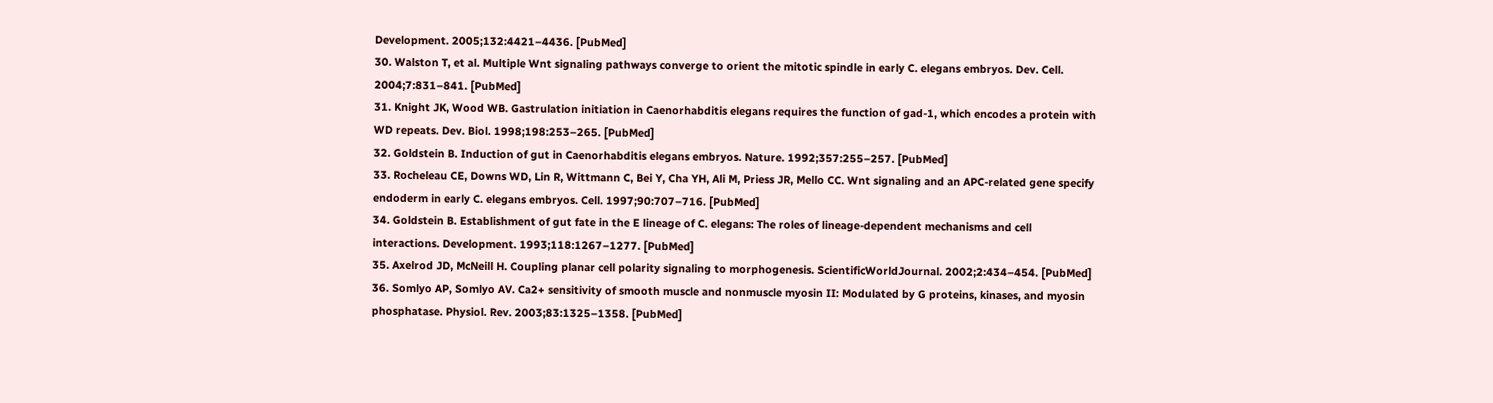Development. 2005;132:4421–4436. [PubMed]
30. Walston T, et al. Multiple Wnt signaling pathways converge to orient the mitotic spindle in early C. elegans embryos. Dev. Cell. 2004;7:831–841. [PubMed]
31. Knight JK, Wood WB. Gastrulation initiation in Caenorhabditis elegans requires the function of gad-1, which encodes a protein with WD repeats. Dev. Biol. 1998;198:253–265. [PubMed]
32. Goldstein B. Induction of gut in Caenorhabditis elegans embryos. Nature. 1992;357:255–257. [PubMed]
33. Rocheleau CE, Downs WD, Lin R, Wittmann C, Bei Y, Cha YH, Ali M, Priess JR, Mello CC. Wnt signaling and an APC-related gene specify endoderm in early C. elegans embryos. Cell. 1997;90:707–716. [PubMed]
34. Goldstein B. Establishment of gut fate in the E lineage of C. elegans: The roles of lineage-dependent mechanisms and cell interactions. Development. 1993;118:1267–1277. [PubMed]
35. Axelrod JD, McNeill H. Coupling planar cell polarity signaling to morphogenesis. ScientificWorldJournal. 2002;2:434–454. [PubMed]
36. Somlyo AP, Somlyo AV. Ca2+ sensitivity of smooth muscle and nonmuscle myosin II: Modulated by G proteins, kinases, and myosin phosphatase. Physiol. Rev. 2003;83:1325–1358. [PubMed]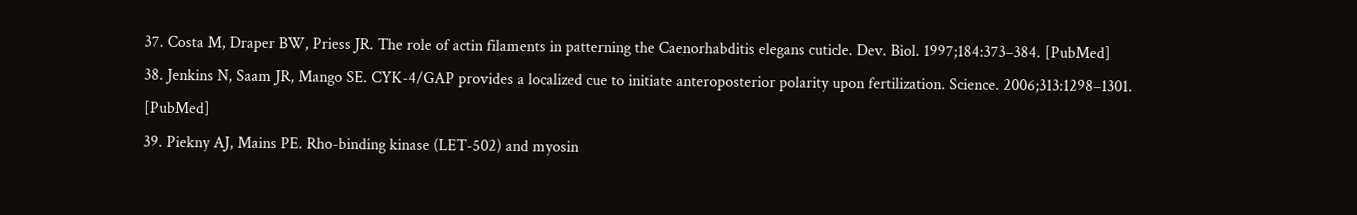37. Costa M, Draper BW, Priess JR. The role of actin filaments in patterning the Caenorhabditis elegans cuticle. Dev. Biol. 1997;184:373–384. [PubMed]
38. Jenkins N, Saam JR, Mango SE. CYK-4/GAP provides a localized cue to initiate anteroposterior polarity upon fertilization. Science. 2006;313:1298–1301. [PubMed]
39. Piekny AJ, Mains PE. Rho-binding kinase (LET-502) and myosin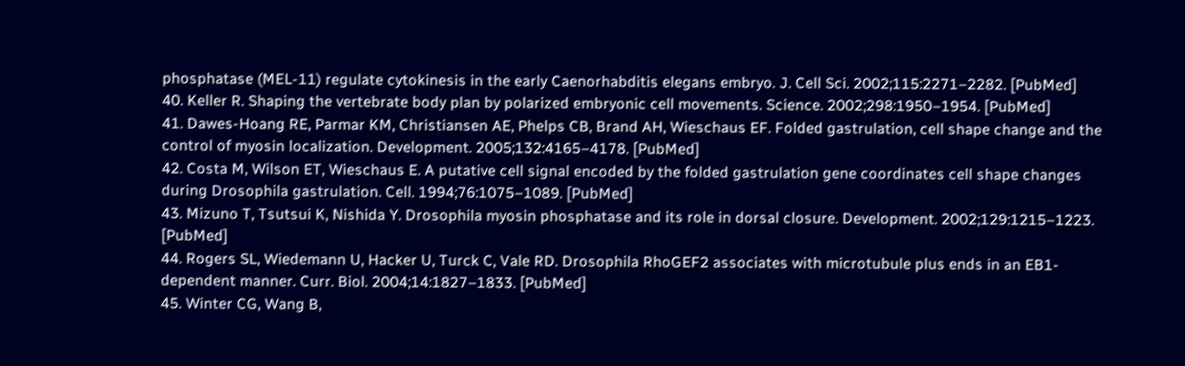phosphatase (MEL-11) regulate cytokinesis in the early Caenorhabditis elegans embryo. J. Cell Sci. 2002;115:2271–2282. [PubMed]
40. Keller R. Shaping the vertebrate body plan by polarized embryonic cell movements. Science. 2002;298:1950–1954. [PubMed]
41. Dawes-Hoang RE, Parmar KM, Christiansen AE, Phelps CB, Brand AH, Wieschaus EF. Folded gastrulation, cell shape change and the control of myosin localization. Development. 2005;132:4165–4178. [PubMed]
42. Costa M, Wilson ET, Wieschaus E. A putative cell signal encoded by the folded gastrulation gene coordinates cell shape changes during Drosophila gastrulation. Cell. 1994;76:1075–1089. [PubMed]
43. Mizuno T, Tsutsui K, Nishida Y. Drosophila myosin phosphatase and its role in dorsal closure. Development. 2002;129:1215–1223. [PubMed]
44. Rogers SL, Wiedemann U, Hacker U, Turck C, Vale RD. Drosophila RhoGEF2 associates with microtubule plus ends in an EB1-dependent manner. Curr. Biol. 2004;14:1827–1833. [PubMed]
45. Winter CG, Wang B,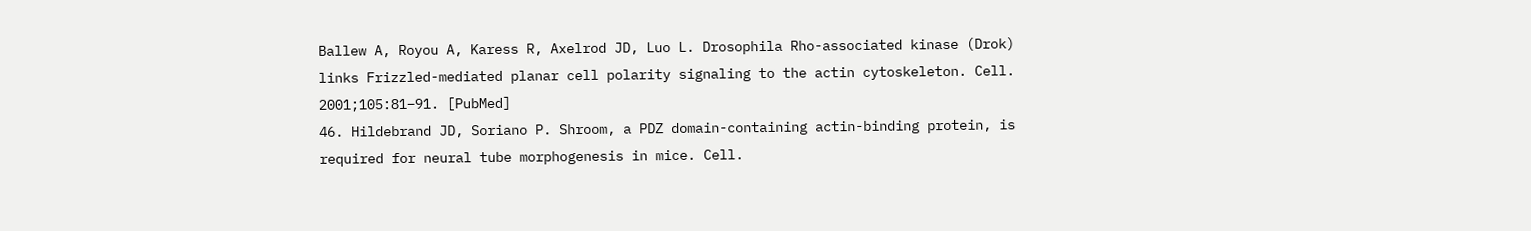Ballew A, Royou A, Karess R, Axelrod JD, Luo L. Drosophila Rho-associated kinase (Drok) links Frizzled-mediated planar cell polarity signaling to the actin cytoskeleton. Cell. 2001;105:81–91. [PubMed]
46. Hildebrand JD, Soriano P. Shroom, a PDZ domain-containing actin-binding protein, is required for neural tube morphogenesis in mice. Cell.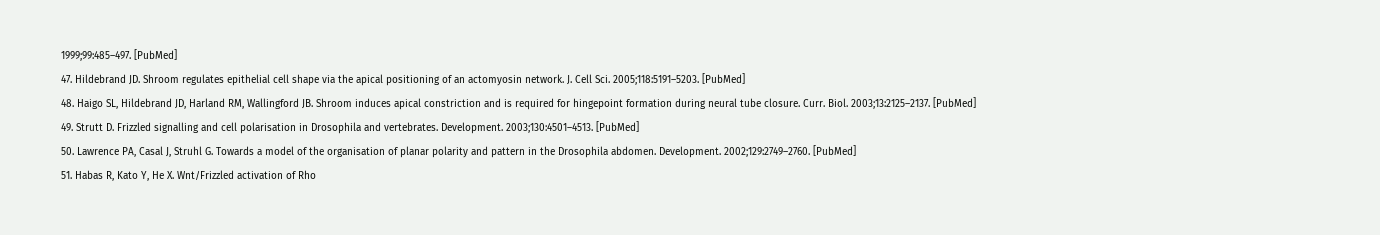1999;99:485–497. [PubMed]
47. Hildebrand JD. Shroom regulates epithelial cell shape via the apical positioning of an actomyosin network. J. Cell Sci. 2005;118:5191–5203. [PubMed]
48. Haigo SL, Hildebrand JD, Harland RM, Wallingford JB. Shroom induces apical constriction and is required for hingepoint formation during neural tube closure. Curr. Biol. 2003;13:2125–2137. [PubMed]
49. Strutt D. Frizzled signalling and cell polarisation in Drosophila and vertebrates. Development. 2003;130:4501–4513. [PubMed]
50. Lawrence PA, Casal J, Struhl G. Towards a model of the organisation of planar polarity and pattern in the Drosophila abdomen. Development. 2002;129:2749–2760. [PubMed]
51. Habas R, Kato Y, He X. Wnt/Frizzled activation of Rho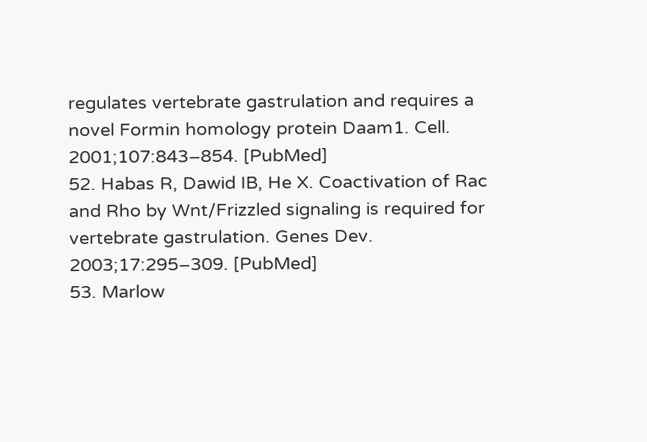regulates vertebrate gastrulation and requires a novel Formin homology protein Daam1. Cell. 2001;107:843–854. [PubMed]
52. Habas R, Dawid IB, He X. Coactivation of Rac and Rho by Wnt/Frizzled signaling is required for vertebrate gastrulation. Genes Dev. 2003;17:295–309. [PubMed]
53. Marlow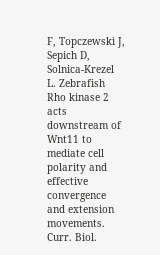F, Topczewski J, Sepich D, Solnica-Krezel L. Zebrafish Rho kinase 2 acts downstream of Wnt11 to mediate cell polarity and effective convergence and extension movements. Curr. Biol.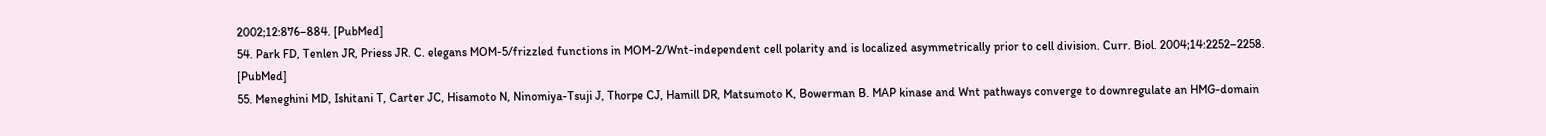2002;12:876–884. [PubMed]
54. Park FD, Tenlen JR, Priess JR. C. elegans MOM-5/frizzled functions in MOM-2/Wnt-independent cell polarity and is localized asymmetrically prior to cell division. Curr. Biol. 2004;14:2252–2258. [PubMed]
55. Meneghini MD, Ishitani T, Carter JC, Hisamoto N, Ninomiya-Tsuji J, Thorpe CJ, Hamill DR, Matsumoto K, Bowerman B. MAP kinase and Wnt pathways converge to downregulate an HMG-domain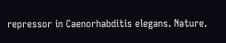repressor in Caenorhabditis elegans. Nature.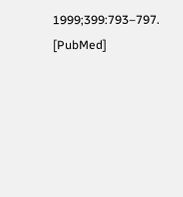1999;399:793–797. [PubMed]